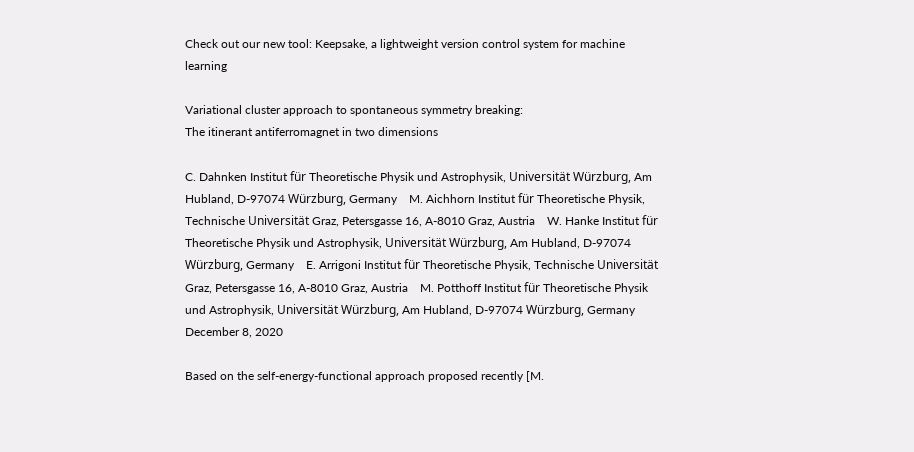Check out our new tool: Keepsake, a lightweight version control system for machine learning

Variational cluster approach to spontaneous symmetry breaking:
The itinerant antiferromagnet in two dimensions

C. Dahnken Institut für Theoretische Physik und Astrophysik, Universität Würzburg, Am Hubland, D-97074 Würzburg, Germany    M. Aichhorn Institut für Theoretische Physik, Technische Universität Graz, Petersgasse 16, A-8010 Graz, Austria    W. Hanke Institut für Theoretische Physik und Astrophysik, Universität Würzburg, Am Hubland, D-97074 Würzburg, Germany    E. Arrigoni Institut für Theoretische Physik, Technische Universität Graz, Petersgasse 16, A-8010 Graz, Austria    M. Potthoff Institut für Theoretische Physik und Astrophysik, Universität Würzburg, Am Hubland, D-97074 Würzburg, Germany
December 8, 2020

Based on the self-energy-functional approach proposed recently [M.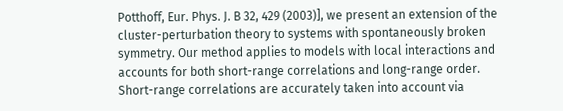Potthoff, Eur. Phys. J. B 32, 429 (2003)], we present an extension of the cluster-perturbation theory to systems with spontaneously broken symmetry. Our method applies to models with local interactions and accounts for both short-range correlations and long-range order. Short-range correlations are accurately taken into account via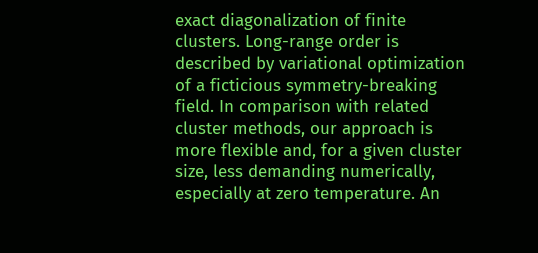exact diagonalization of finite clusters. Long-range order is described by variational optimization of a ficticious symmetry-breaking field. In comparison with related cluster methods, our approach is more flexible and, for a given cluster size, less demanding numerically, especially at zero temperature. An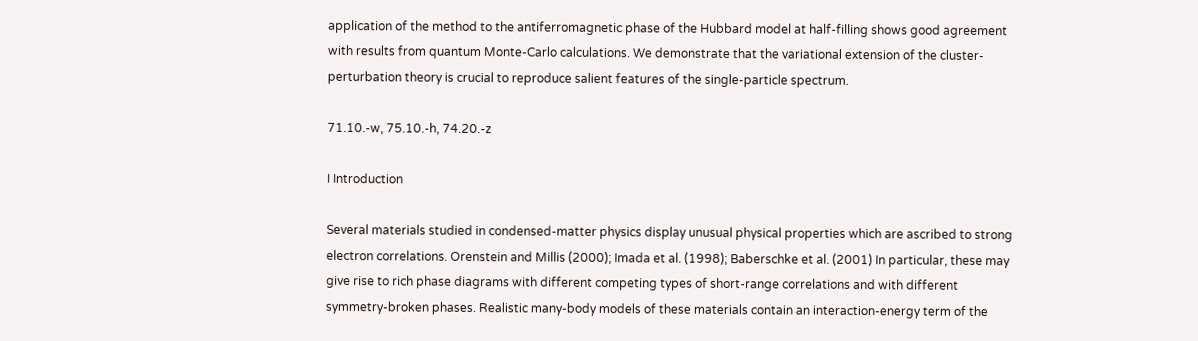application of the method to the antiferromagnetic phase of the Hubbard model at half-filling shows good agreement with results from quantum Monte-Carlo calculations. We demonstrate that the variational extension of the cluster-perturbation theory is crucial to reproduce salient features of the single-particle spectrum.

71.10.-w, 75.10.-h, 74.20.-z

I Introduction

Several materials studied in condensed-matter physics display unusual physical properties which are ascribed to strong electron correlations. Orenstein and Millis (2000); Imada et al. (1998); Baberschke et al. (2001) In particular, these may give rise to rich phase diagrams with different competing types of short-range correlations and with different symmetry-broken phases. Realistic many-body models of these materials contain an interaction-energy term of the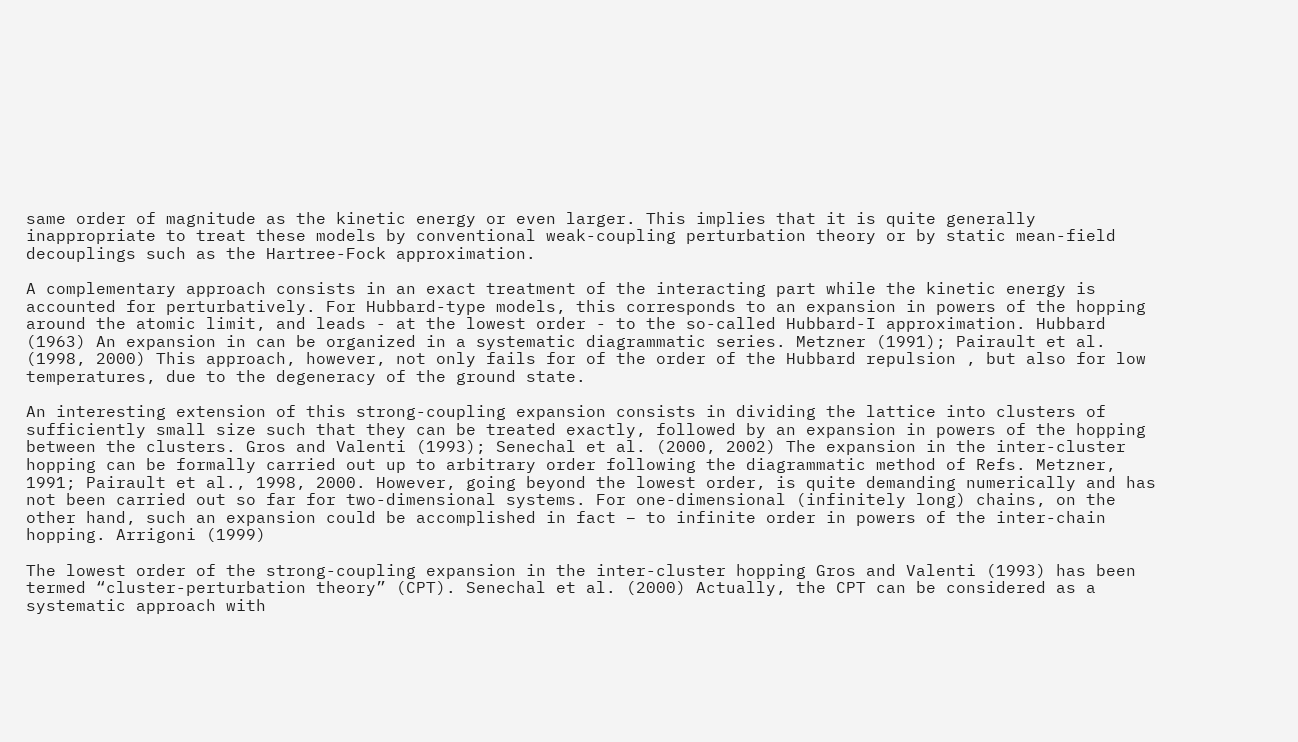same order of magnitude as the kinetic energy or even larger. This implies that it is quite generally inappropriate to treat these models by conventional weak-coupling perturbation theory or by static mean-field decouplings such as the Hartree-Fock approximation.

A complementary approach consists in an exact treatment of the interacting part while the kinetic energy is accounted for perturbatively. For Hubbard-type models, this corresponds to an expansion in powers of the hopping around the atomic limit, and leads - at the lowest order - to the so-called Hubbard-I approximation. Hubbard (1963) An expansion in can be organized in a systematic diagrammatic series. Metzner (1991); Pairault et al. (1998, 2000) This approach, however, not only fails for of the order of the Hubbard repulsion , but also for low temperatures, due to the degeneracy of the ground state.

An interesting extension of this strong-coupling expansion consists in dividing the lattice into clusters of sufficiently small size such that they can be treated exactly, followed by an expansion in powers of the hopping between the clusters. Gros and Valenti (1993); Senechal et al. (2000, 2002) The expansion in the inter-cluster hopping can be formally carried out up to arbitrary order following the diagrammatic method of Refs. Metzner, 1991; Pairault et al., 1998, 2000. However, going beyond the lowest order, is quite demanding numerically and has not been carried out so far for two-dimensional systems. For one-dimensional (infinitely long) chains, on the other hand, such an expansion could be accomplished in fact – to infinite order in powers of the inter-chain hopping. Arrigoni (1999)

The lowest order of the strong-coupling expansion in the inter-cluster hopping Gros and Valenti (1993) has been termed “cluster-perturbation theory” (CPT). Senechal et al. (2000) Actually, the CPT can be considered as a systematic approach with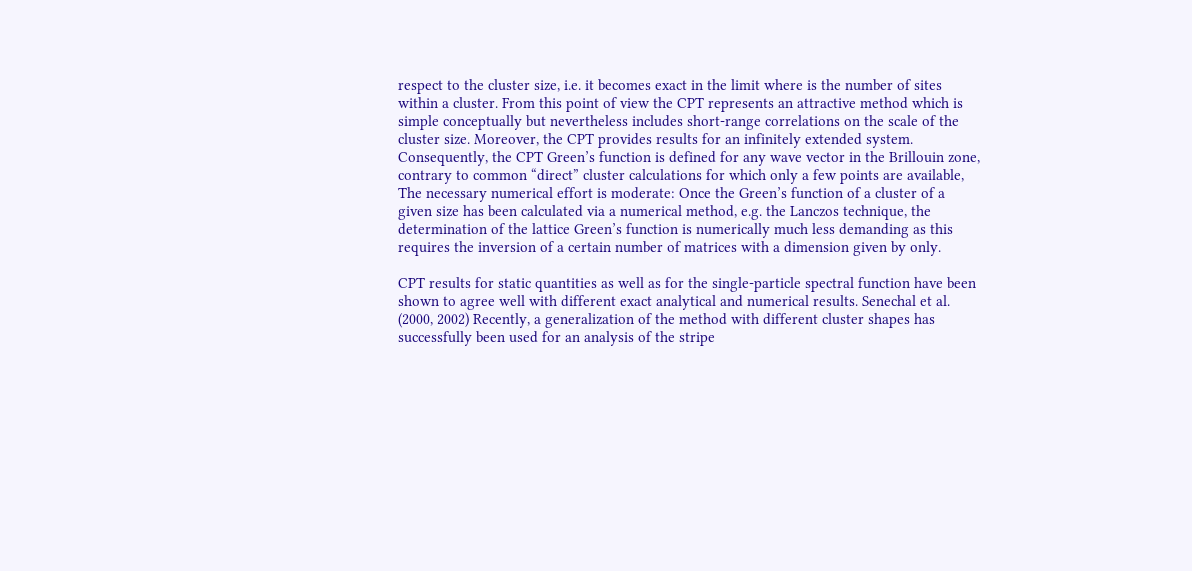respect to the cluster size, i.e. it becomes exact in the limit where is the number of sites within a cluster. From this point of view the CPT represents an attractive method which is simple conceptually but nevertheless includes short-range correlations on the scale of the cluster size. Moreover, the CPT provides results for an infinitely extended system. Consequently, the CPT Green’s function is defined for any wave vector in the Brillouin zone, contrary to common “direct” cluster calculations for which only a few points are available, The necessary numerical effort is moderate: Once the Green’s function of a cluster of a given size has been calculated via a numerical method, e.g. the Lanczos technique, the determination of the lattice Green’s function is numerically much less demanding as this requires the inversion of a certain number of matrices with a dimension given by only.

CPT results for static quantities as well as for the single-particle spectral function have been shown to agree well with different exact analytical and numerical results. Senechal et al. (2000, 2002) Recently, a generalization of the method with different cluster shapes has successfully been used for an analysis of the stripe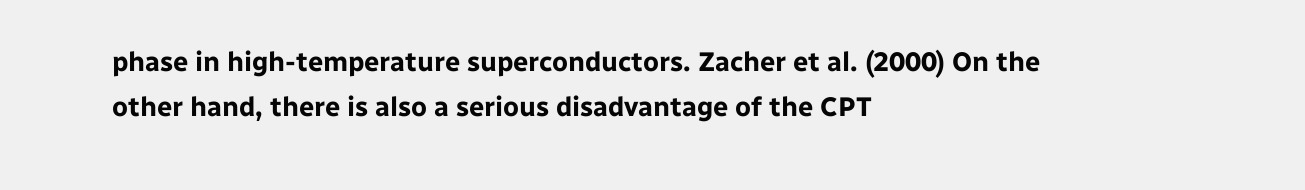phase in high-temperature superconductors. Zacher et al. (2000) On the other hand, there is also a serious disadvantage of the CPT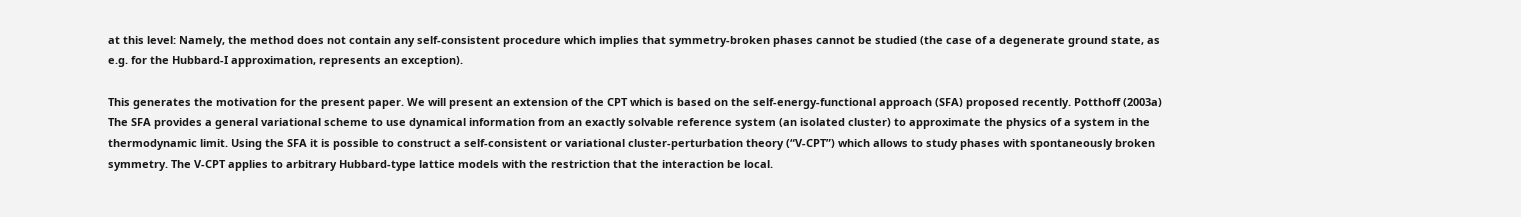at this level: Namely, the method does not contain any self-consistent procedure which implies that symmetry-broken phases cannot be studied (the case of a degenerate ground state, as e.g. for the Hubbard-I approximation, represents an exception).

This generates the motivation for the present paper. We will present an extension of the CPT which is based on the self-energy-functional approach (SFA) proposed recently. Potthoff (2003a) The SFA provides a general variational scheme to use dynamical information from an exactly solvable reference system (an isolated cluster) to approximate the physics of a system in the thermodynamic limit. Using the SFA it is possible to construct a self-consistent or variational cluster-perturbation theory (“V-CPT”) which allows to study phases with spontaneously broken symmetry. The V-CPT applies to arbitrary Hubbard-type lattice models with the restriction that the interaction be local.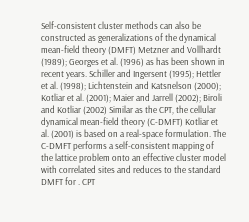Self-consistent cluster methods can also be constructed as generalizations of the dynamical mean-field theory (DMFT) Metzner and Vollhardt (1989); Georges et al. (1996) as has been shown in recent years. Schiller and Ingersent (1995); Hettler et al. (1998); Lichtenstein and Katsnelson (2000); Kotliar et al. (2001); Maier and Jarrell (2002); Biroli and Kotliar (2002) Similar as the CPT, the cellular dynamical mean-field theory (C-DMFT) Kotliar et al. (2001) is based on a real-space formulation. The C-DMFT performs a self-consistent mapping of the lattice problem onto an effective cluster model with correlated sites and reduces to the standard DMFT for . CPT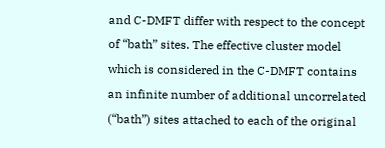and C-DMFT differ with respect to the concept of “bath” sites. The effective cluster model which is considered in the C-DMFT contains an infinite number of additional uncorrelated (“bath”) sites attached to each of the original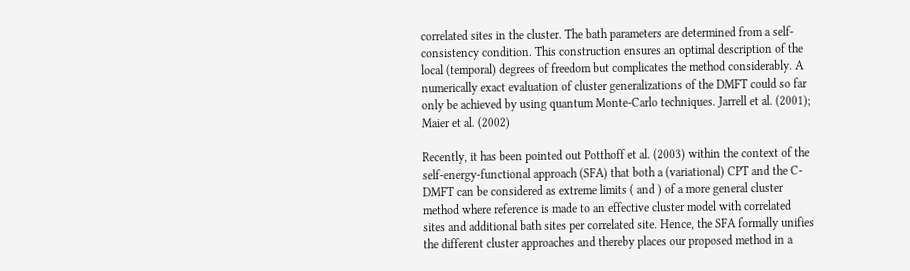correlated sites in the cluster. The bath parameters are determined from a self-consistency condition. This construction ensures an optimal description of the local (temporal) degrees of freedom but complicates the method considerably. A numerically exact evaluation of cluster generalizations of the DMFT could so far only be achieved by using quantum Monte-Carlo techniques. Jarrell et al. (2001); Maier et al. (2002)

Recently, it has been pointed out Potthoff et al. (2003) within the context of the self-energy-functional approach (SFA) that both a (variational) CPT and the C-DMFT can be considered as extreme limits ( and ) of a more general cluster method where reference is made to an effective cluster model with correlated sites and additional bath sites per correlated site. Hence, the SFA formally unifies the different cluster approaches and thereby places our proposed method in a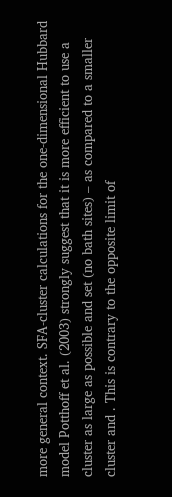more general context. SFA-cluster calculations for the one-dimensional Hubbard model Potthoff et al. (2003) strongly suggest that it is more efficient to use a cluster as large as possible and set (no bath sites) – as compared to a smaller cluster and . This is contrary to the opposite limit of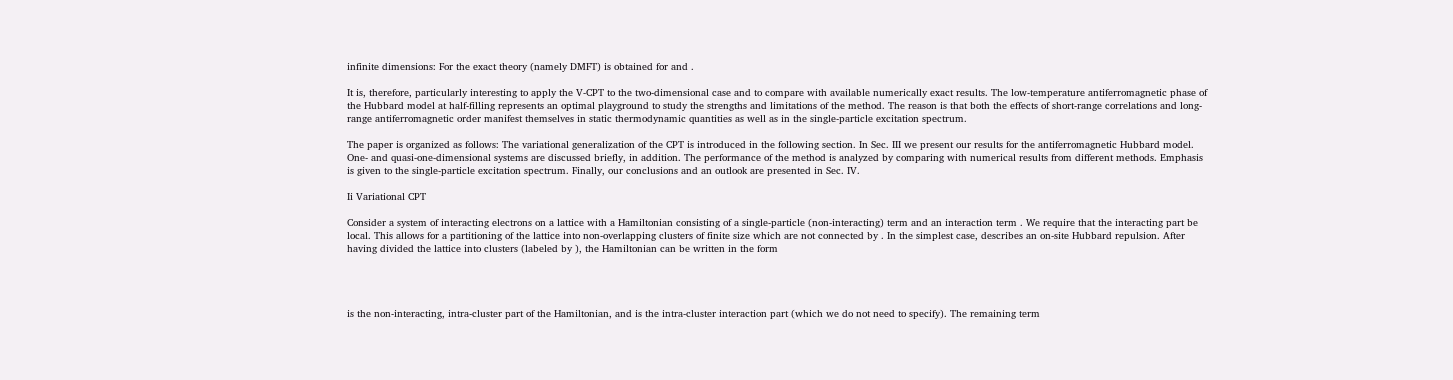infinite dimensions: For the exact theory (namely DMFT) is obtained for and .

It is, therefore, particularly interesting to apply the V-CPT to the two-dimensional case and to compare with available numerically exact results. The low-temperature antiferromagnetic phase of the Hubbard model at half-filling represents an optimal playground to study the strengths and limitations of the method. The reason is that both the effects of short-range correlations and long-range antiferromagnetic order manifest themselves in static thermodynamic quantities as well as in the single-particle excitation spectrum.

The paper is organized as follows: The variational generalization of the CPT is introduced in the following section. In Sec. III we present our results for the antiferromagnetic Hubbard model. One- and quasi-one-dimensional systems are discussed briefly, in addition. The performance of the method is analyzed by comparing with numerical results from different methods. Emphasis is given to the single-particle excitation spectrum. Finally, our conclusions and an outlook are presented in Sec. IV.

Ii Variational CPT

Consider a system of interacting electrons on a lattice with a Hamiltonian consisting of a single-particle (non-interacting) term and an interaction term . We require that the interacting part be local. This allows for a partitioning of the lattice into non-overlapping clusters of finite size which are not connected by . In the simplest case, describes an on-site Hubbard repulsion. After having divided the lattice into clusters (labeled by ), the Hamiltonian can be written in the form




is the non-interacting, intra-cluster part of the Hamiltonian, and is the intra-cluster interaction part (which we do not need to specify). The remaining term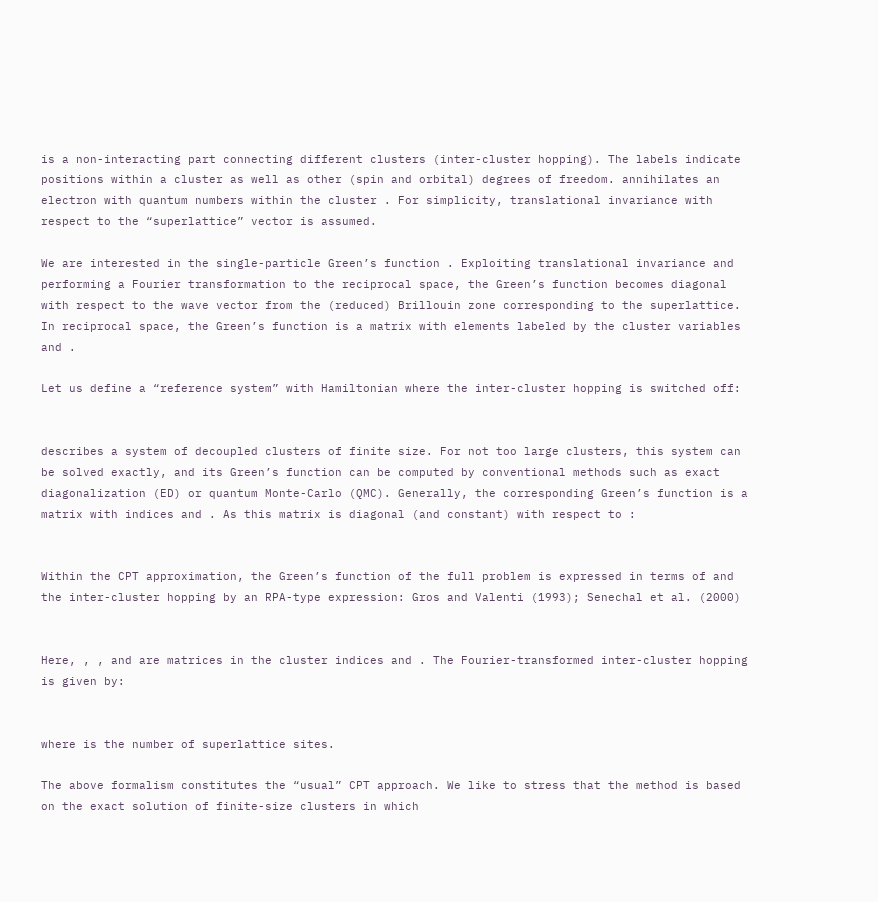is a non-interacting part connecting different clusters (inter-cluster hopping). The labels indicate positions within a cluster as well as other (spin and orbital) degrees of freedom. annihilates an electron with quantum numbers within the cluster . For simplicity, translational invariance with respect to the “superlattice” vector is assumed.

We are interested in the single-particle Green’s function . Exploiting translational invariance and performing a Fourier transformation to the reciprocal space, the Green’s function becomes diagonal with respect to the wave vector from the (reduced) Brillouin zone corresponding to the superlattice. In reciprocal space, the Green’s function is a matrix with elements labeled by the cluster variables and .

Let us define a “reference system” with Hamiltonian where the inter-cluster hopping is switched off:


describes a system of decoupled clusters of finite size. For not too large clusters, this system can be solved exactly, and its Green’s function can be computed by conventional methods such as exact diagonalization (ED) or quantum Monte-Carlo (QMC). Generally, the corresponding Green’s function is a matrix with indices and . As this matrix is diagonal (and constant) with respect to :


Within the CPT approximation, the Green’s function of the full problem is expressed in terms of and the inter-cluster hopping by an RPA-type expression: Gros and Valenti (1993); Senechal et al. (2000)


Here, , , and are matrices in the cluster indices and . The Fourier-transformed inter-cluster hopping is given by:


where is the number of superlattice sites.

The above formalism constitutes the “usual” CPT approach. We like to stress that the method is based on the exact solution of finite-size clusters in which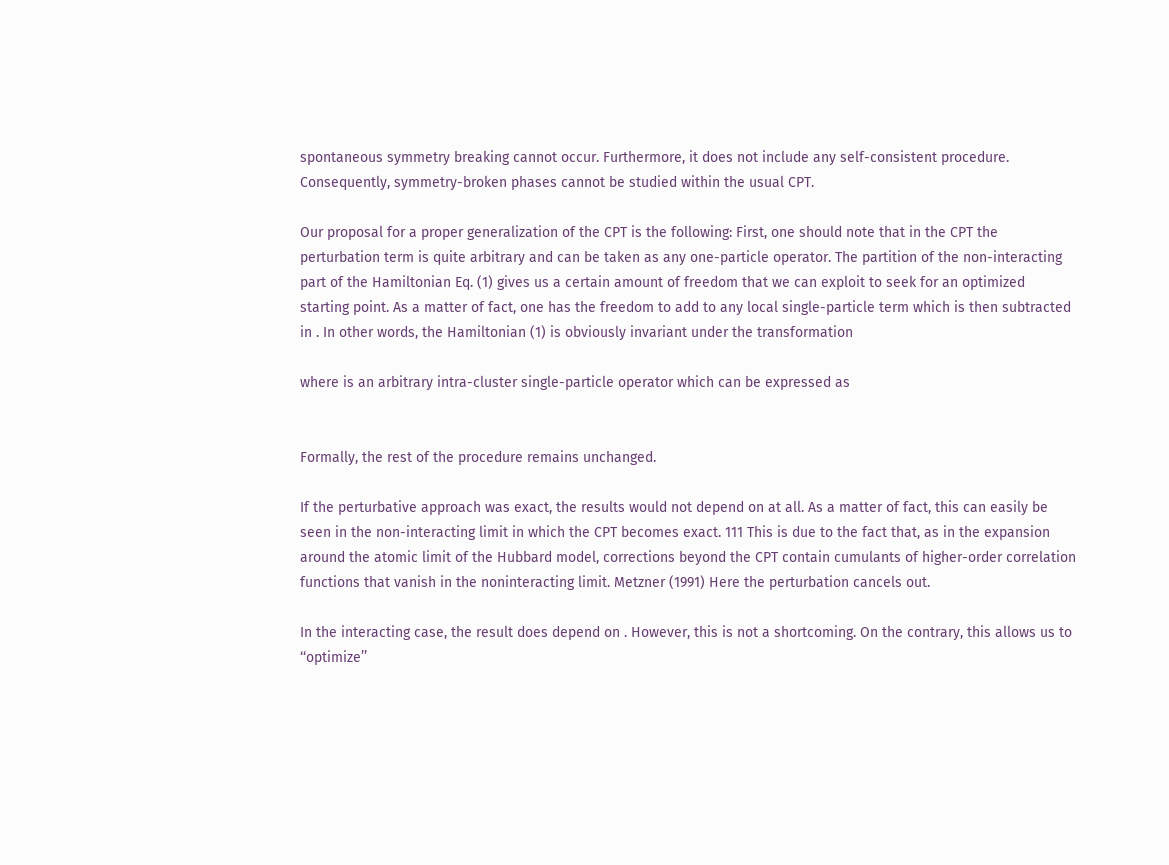spontaneous symmetry breaking cannot occur. Furthermore, it does not include any self-consistent procedure. Consequently, symmetry-broken phases cannot be studied within the usual CPT.

Our proposal for a proper generalization of the CPT is the following: First, one should note that in the CPT the perturbation term is quite arbitrary and can be taken as any one-particle operator. The partition of the non-interacting part of the Hamiltonian Eq. (1) gives us a certain amount of freedom that we can exploit to seek for an optimized starting point. As a matter of fact, one has the freedom to add to any local single-particle term which is then subtracted in . In other words, the Hamiltonian (1) is obviously invariant under the transformation

where is an arbitrary intra-cluster single-particle operator which can be expressed as


Formally, the rest of the procedure remains unchanged.

If the perturbative approach was exact, the results would not depend on at all. As a matter of fact, this can easily be seen in the non-interacting limit in which the CPT becomes exact. 111 This is due to the fact that, as in the expansion around the atomic limit of the Hubbard model, corrections beyond the CPT contain cumulants of higher-order correlation functions that vanish in the noninteracting limit. Metzner (1991) Here the perturbation cancels out.

In the interacting case, the result does depend on . However, this is not a shortcoming. On the contrary, this allows us to ‘‘optimize’’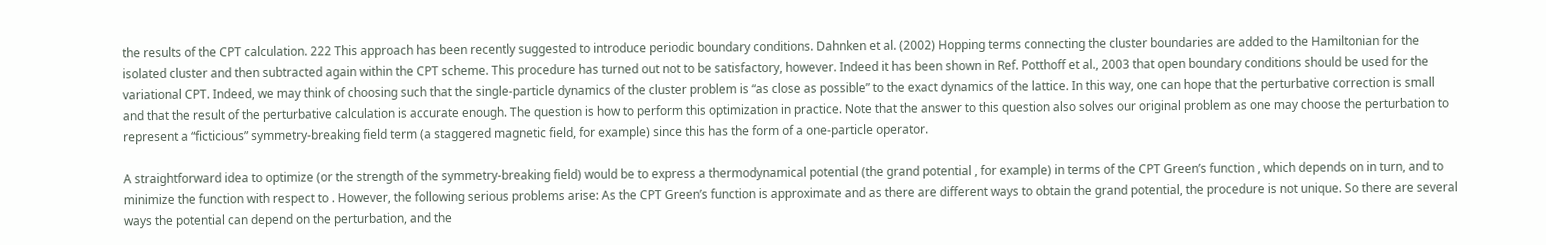the results of the CPT calculation. 222 This approach has been recently suggested to introduce periodic boundary conditions. Dahnken et al. (2002) Hopping terms connecting the cluster boundaries are added to the Hamiltonian for the isolated cluster and then subtracted again within the CPT scheme. This procedure has turned out not to be satisfactory, however. Indeed it has been shown in Ref. Potthoff et al., 2003 that open boundary conditions should be used for the variational CPT. Indeed, we may think of choosing such that the single-particle dynamics of the cluster problem is “as close as possible” to the exact dynamics of the lattice. In this way, one can hope that the perturbative correction is small and that the result of the perturbative calculation is accurate enough. The question is how to perform this optimization in practice. Note that the answer to this question also solves our original problem as one may choose the perturbation to represent a “ficticious” symmetry-breaking field term (a staggered magnetic field, for example) since this has the form of a one-particle operator.

A straightforward idea to optimize (or the strength of the symmetry-breaking field) would be to express a thermodynamical potential (the grand potential , for example) in terms of the CPT Green’s function , which depends on in turn, and to minimize the function with respect to . However, the following serious problems arise: As the CPT Green’s function is approximate and as there are different ways to obtain the grand potential, the procedure is not unique. So there are several ways the potential can depend on the perturbation, and the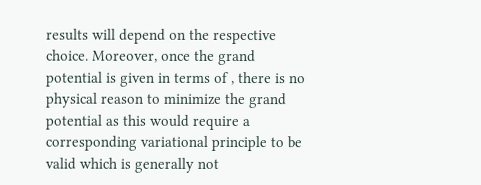results will depend on the respective choice. Moreover, once the grand potential is given in terms of , there is no physical reason to minimize the grand potential as this would require a corresponding variational principle to be valid which is generally not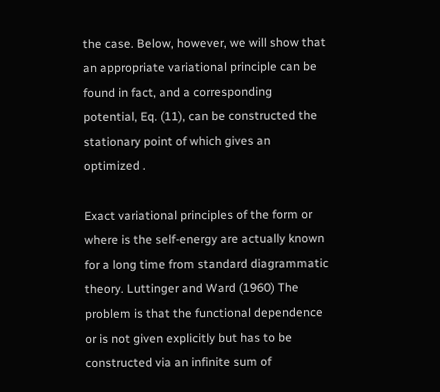the case. Below, however, we will show that an appropriate variational principle can be found in fact, and a corresponding potential, Eq. (11), can be constructed the stationary point of which gives an optimized .

Exact variational principles of the form or where is the self-energy are actually known for a long time from standard diagrammatic theory. Luttinger and Ward (1960) The problem is that the functional dependence or is not given explicitly but has to be constructed via an infinite sum of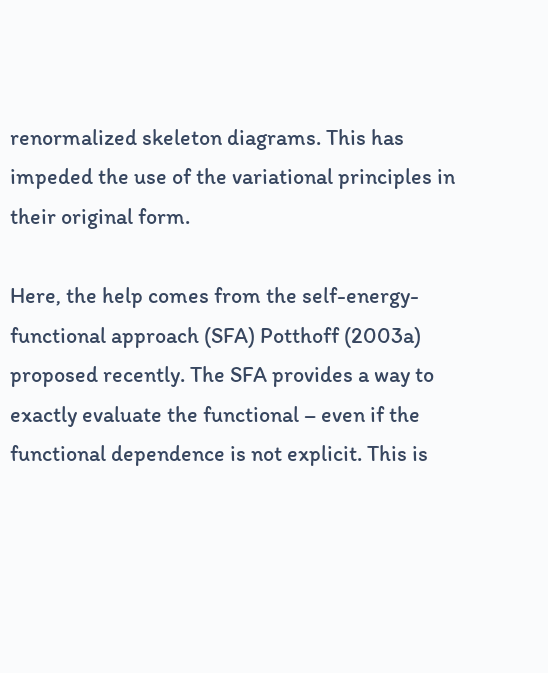renormalized skeleton diagrams. This has impeded the use of the variational principles in their original form.

Here, the help comes from the self-energy-functional approach (SFA) Potthoff (2003a) proposed recently. The SFA provides a way to exactly evaluate the functional – even if the functional dependence is not explicit. This is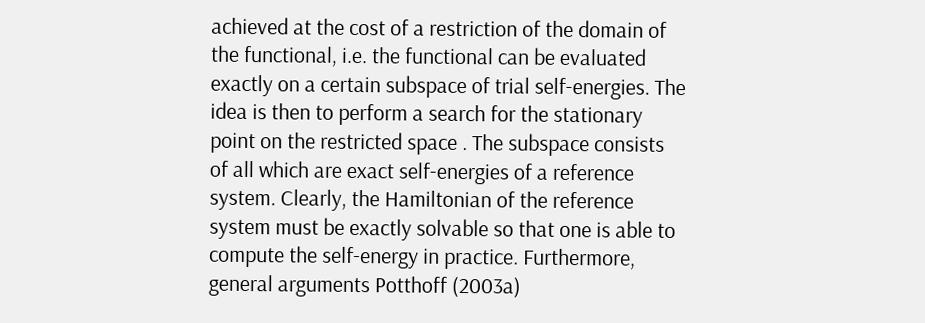achieved at the cost of a restriction of the domain of the functional, i.e. the functional can be evaluated exactly on a certain subspace of trial self-energies. The idea is then to perform a search for the stationary point on the restricted space . The subspace consists of all which are exact self-energies of a reference system. Clearly, the Hamiltonian of the reference system must be exactly solvable so that one is able to compute the self-energy in practice. Furthermore, general arguments Potthoff (2003a)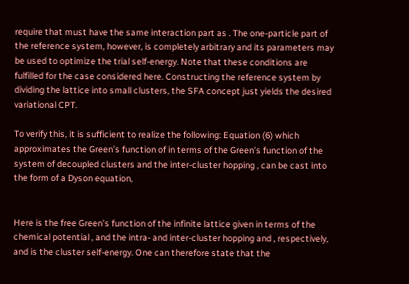require that must have the same interaction part as . The one-particle part of the reference system, however, is completely arbitrary and its parameters may be used to optimize the trial self-energy. Note that these conditions are fulfilled for the case considered here. Constructing the reference system by dividing the lattice into small clusters, the SFA concept just yields the desired variational CPT.

To verify this, it is sufficient to realize the following: Equation (6) which approximates the Green’s function of in terms of the Green’s function of the system of decoupled clusters and the inter-cluster hopping , can be cast into the form of a Dyson equation,


Here is the free Green’s function of the infinite lattice given in terms of the chemical potential , and the intra- and inter-cluster hopping and , respectively, and is the cluster self-energy. One can therefore state that the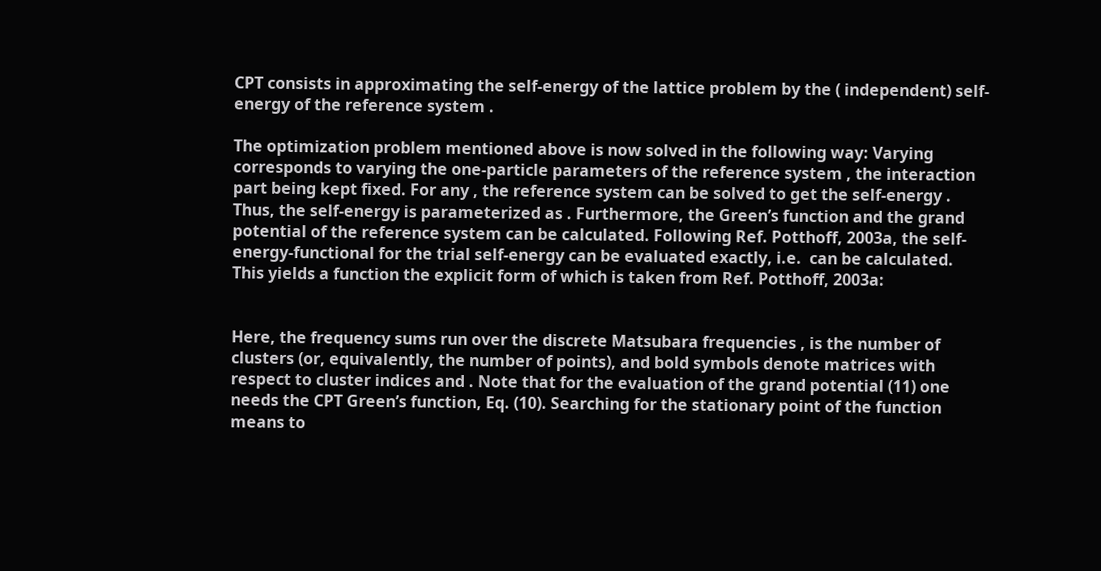CPT consists in approximating the self-energy of the lattice problem by the ( independent) self-energy of the reference system .

The optimization problem mentioned above is now solved in the following way: Varying corresponds to varying the one-particle parameters of the reference system , the interaction part being kept fixed. For any , the reference system can be solved to get the self-energy . Thus, the self-energy is parameterized as . Furthermore, the Green’s function and the grand potential of the reference system can be calculated. Following Ref. Potthoff, 2003a, the self-energy-functional for the trial self-energy can be evaluated exactly, i.e.  can be calculated. This yields a function the explicit form of which is taken from Ref. Potthoff, 2003a:


Here, the frequency sums run over the discrete Matsubara frequencies , is the number of clusters (or, equivalently, the number of points), and bold symbols denote matrices with respect to cluster indices and . Note that for the evaluation of the grand potential (11) one needs the CPT Green’s function, Eq. (10). Searching for the stationary point of the function means to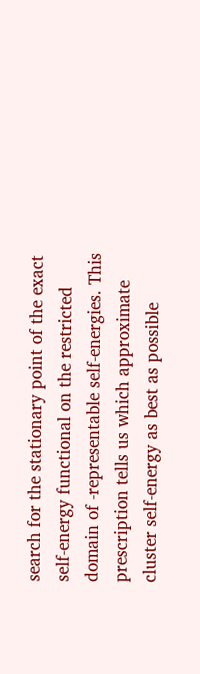search for the stationary point of the exact self-energy functional on the restricted domain of -representable self-energies. This prescription tells us which approximate cluster self-energy as best as possible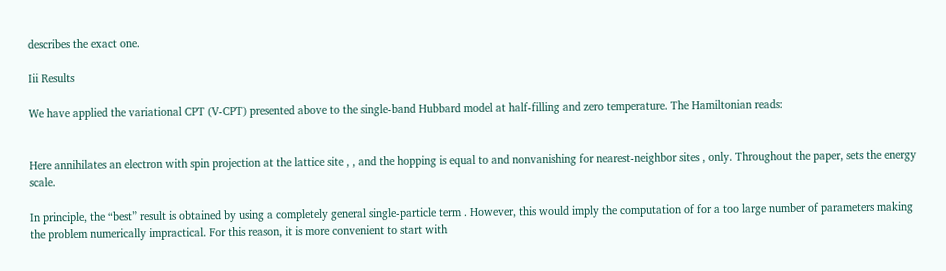describes the exact one.

Iii Results

We have applied the variational CPT (V-CPT) presented above to the single-band Hubbard model at half-filling and zero temperature. The Hamiltonian reads:


Here annihilates an electron with spin projection at the lattice site , , and the hopping is equal to and nonvanishing for nearest-neighbor sites , only. Throughout the paper, sets the energy scale.

In principle, the “best” result is obtained by using a completely general single-particle term . However, this would imply the computation of for a too large number of parameters making the problem numerically impractical. For this reason, it is more convenient to start with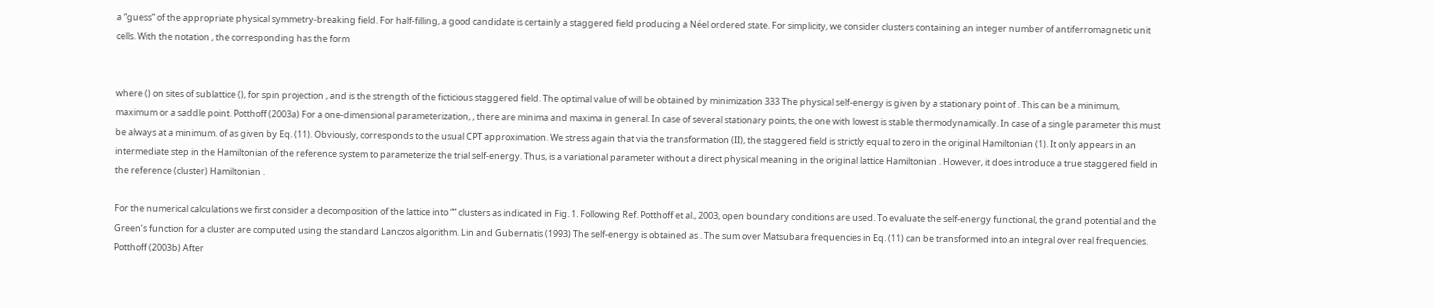a “guess” of the appropriate physical symmetry-breaking field. For half-filling, a good candidate is certainly a staggered field producing a Néel ordered state. For simplicity, we consider clusters containing an integer number of antiferromagnetic unit cells. With the notation , the corresponding has the form


where () on sites of sublattice (), for spin projection , and is the strength of the ficticious staggered field. The optimal value of will be obtained by minimization 333 The physical self-energy is given by a stationary point of . This can be a minimum, maximum or a saddle point. Potthoff (2003a) For a one-dimensional parameterization, , there are minima and maxima in general. In case of several stationary points, the one with lowest is stable thermodynamically. In case of a single parameter this must be always at a minimum. of as given by Eq. (11). Obviously, corresponds to the usual CPT approximation. We stress again that via the transformation (II), the staggered field is strictly equal to zero in the original Hamiltonian (1). It only appears in an intermediate step in the Hamiltonian of the reference system to parameterize the trial self-energy. Thus, is a variational parameter without a direct physical meaning in the original lattice Hamiltonian . However, it does introduce a true staggered field in the reference (cluster) Hamiltonian .

For the numerical calculations we first consider a decomposition of the lattice into “” clusters as indicated in Fig. 1. Following Ref. Potthoff et al., 2003, open boundary conditions are used. To evaluate the self-energy functional, the grand potential and the Green’s function for a cluster are computed using the standard Lanczos algorithm. Lin and Gubernatis (1993) The self-energy is obtained as . The sum over Matsubara frequencies in Eq. (11) can be transformed into an integral over real frequencies. Potthoff (2003b) After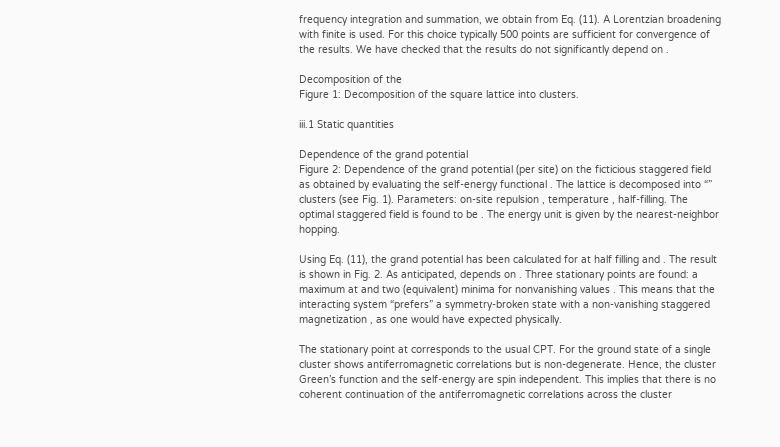frequency integration and summation, we obtain from Eq. (11). A Lorentzian broadening with finite is used. For this choice typically 500 points are sufficient for convergence of the results. We have checked that the results do not significantly depend on .

Decomposition of the
Figure 1: Decomposition of the square lattice into clusters.

iii.1 Static quantities

Dependence of the grand potential
Figure 2: Dependence of the grand potential (per site) on the ficticious staggered field as obtained by evaluating the self-energy functional . The lattice is decomposed into “” clusters (see Fig. 1). Parameters: on-site repulsion , temperature , half-filling. The optimal staggered field is found to be . The energy unit is given by the nearest-neighbor hopping.

Using Eq. (11), the grand potential has been calculated for at half filling and . The result is shown in Fig. 2. As anticipated, depends on . Three stationary points are found: a maximum at and two (equivalent) minima for nonvanishing values . This means that the interacting system “prefers” a symmetry-broken state with a non-vanishing staggered magnetization , as one would have expected physically.

The stationary point at corresponds to the usual CPT. For the ground state of a single cluster shows antiferromagnetic correlations but is non-degenerate. Hence, the cluster Green’s function and the self-energy are spin independent. This implies that there is no coherent continuation of the antiferromagnetic correlations across the cluster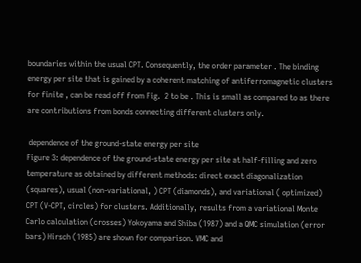boundaries within the usual CPT. Consequently, the order parameter . The binding energy per site that is gained by a coherent matching of antiferromagnetic clusters for finite , can be read off from Fig.  2 to be . This is small as compared to as there are contributions from bonds connecting different clusters only.

 dependence of the ground-state energy per site
Figure 3: dependence of the ground-state energy per site at half-filling and zero temperature as obtained by different methods: direct exact diagonalization (squares), usual (non-variational, ) CPT (diamonds), and variational ( optimized) CPT (V-CPT, circles) for clusters. Additionally, results from a variational Monte Carlo calculation (crosses) Yokoyama and Shiba (1987) and a QMC simulation (error bars) Hirsch (1985) are shown for comparison. VMC and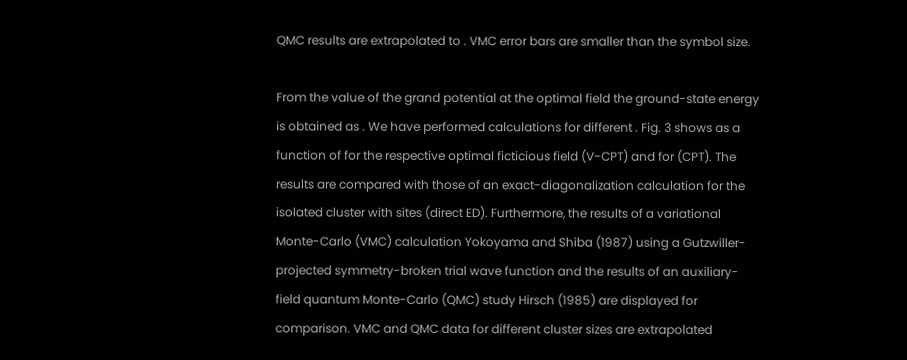QMC results are extrapolated to . VMC error bars are smaller than the symbol size.

From the value of the grand potential at the optimal field the ground-state energy is obtained as . We have performed calculations for different . Fig. 3 shows as a function of for the respective optimal ficticious field (V-CPT) and for (CPT). The results are compared with those of an exact-diagonalization calculation for the isolated cluster with sites (direct ED). Furthermore, the results of a variational Monte-Carlo (VMC) calculation Yokoyama and Shiba (1987) using a Gutzwiller-projected symmetry-broken trial wave function and the results of an auxiliary-field quantum Monte-Carlo (QMC) study Hirsch (1985) are displayed for comparison. VMC and QMC data for different cluster sizes are extrapolated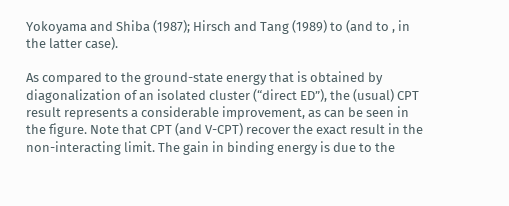Yokoyama and Shiba (1987); Hirsch and Tang (1989) to (and to , in the latter case).

As compared to the ground-state energy that is obtained by diagonalization of an isolated cluster (“direct ED”), the (usual) CPT result represents a considerable improvement, as can be seen in the figure. Note that CPT (and V-CPT) recover the exact result in the non-interacting limit. The gain in binding energy is due to the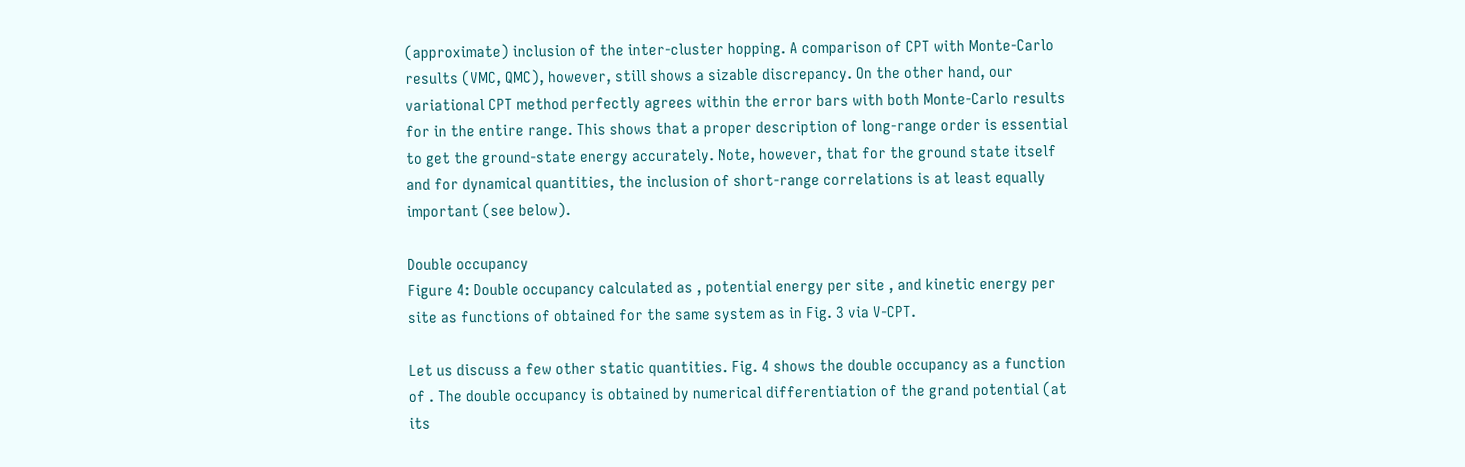(approximate) inclusion of the inter-cluster hopping. A comparison of CPT with Monte-Carlo results (VMC, QMC), however, still shows a sizable discrepancy. On the other hand, our variational CPT method perfectly agrees within the error bars with both Monte-Carlo results for in the entire range. This shows that a proper description of long-range order is essential to get the ground-state energy accurately. Note, however, that for the ground state itself and for dynamical quantities, the inclusion of short-range correlations is at least equally important (see below).

Double occupancy
Figure 4: Double occupancy calculated as , potential energy per site , and kinetic energy per site as functions of obtained for the same system as in Fig. 3 via V-CPT.

Let us discuss a few other static quantities. Fig. 4 shows the double occupancy as a function of . The double occupancy is obtained by numerical differentiation of the grand potential (at its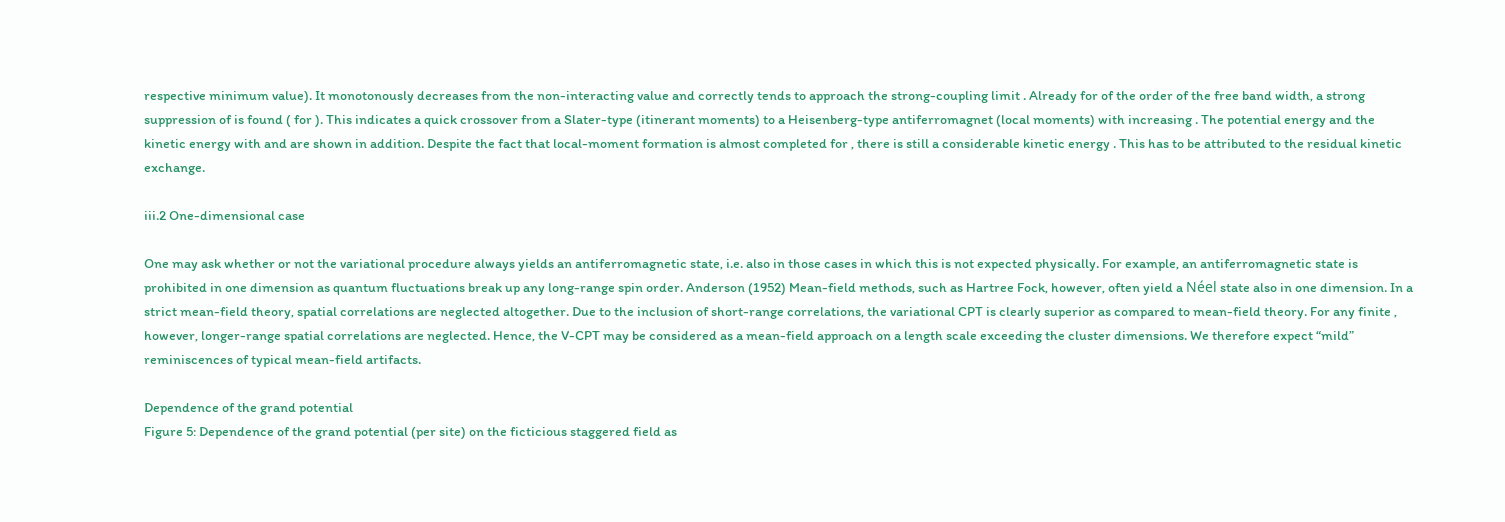respective minimum value). It monotonously decreases from the non-interacting value and correctly tends to approach the strong-coupling limit . Already for of the order of the free band width, a strong suppression of is found ( for ). This indicates a quick crossover from a Slater-type (itinerant moments) to a Heisenberg-type antiferromagnet (local moments) with increasing . The potential energy and the kinetic energy with and are shown in addition. Despite the fact that local-moment formation is almost completed for , there is still a considerable kinetic energy . This has to be attributed to the residual kinetic exchange.

iii.2 One-dimensional case

One may ask whether or not the variational procedure always yields an antiferromagnetic state, i.e. also in those cases in which this is not expected physically. For example, an antiferromagnetic state is prohibited in one dimension as quantum fluctuations break up any long-range spin order. Anderson (1952) Mean-field methods, such as Hartree Fock, however, often yield a Néel state also in one dimension. In a strict mean-field theory, spatial correlations are neglected altogether. Due to the inclusion of short-range correlations, the variational CPT is clearly superior as compared to mean-field theory. For any finite , however, longer-range spatial correlations are neglected. Hence, the V-CPT may be considered as a mean-field approach on a length scale exceeding the cluster dimensions. We therefore expect “mild” reminiscences of typical mean-field artifacts.

Dependence of the grand potential
Figure 5: Dependence of the grand potential (per site) on the ficticious staggered field as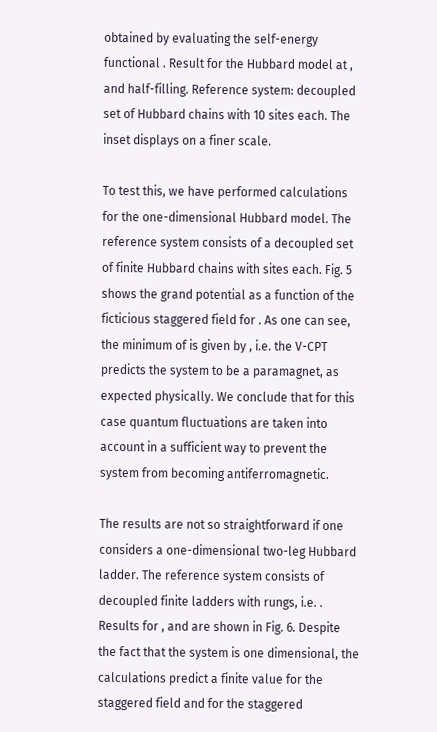obtained by evaluating the self-energy functional . Result for the Hubbard model at , and half-filling. Reference system: decoupled set of Hubbard chains with 10 sites each. The inset displays on a finer scale.

To test this, we have performed calculations for the one-dimensional Hubbard model. The reference system consists of a decoupled set of finite Hubbard chains with sites each. Fig. 5 shows the grand potential as a function of the ficticious staggered field for . As one can see, the minimum of is given by , i.e. the V-CPT predicts the system to be a paramagnet, as expected physically. We conclude that for this case quantum fluctuations are taken into account in a sufficient way to prevent the system from becoming antiferromagnetic.

The results are not so straightforward if one considers a one-dimensional two-leg Hubbard ladder. The reference system consists of decoupled finite ladders with rungs, i.e. . Results for , and are shown in Fig. 6. Despite the fact that the system is one dimensional, the calculations predict a finite value for the staggered field and for the staggered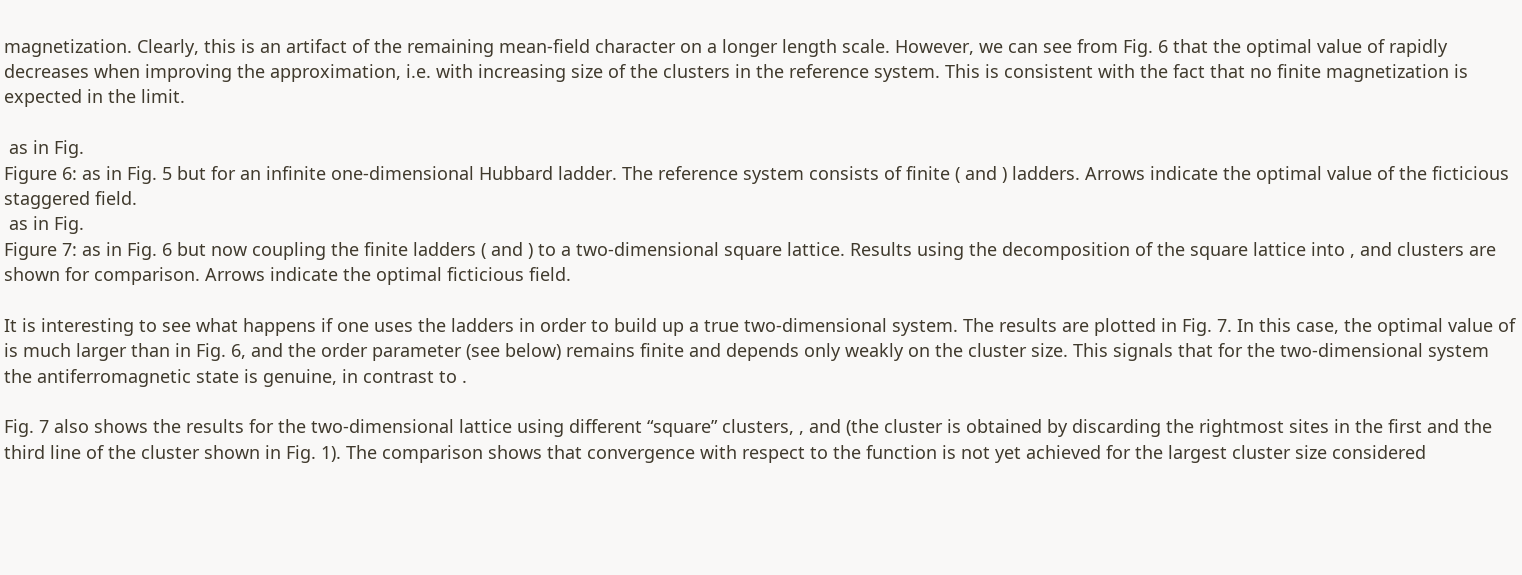magnetization. Clearly, this is an artifact of the remaining mean-field character on a longer length scale. However, we can see from Fig. 6 that the optimal value of rapidly decreases when improving the approximation, i.e. with increasing size of the clusters in the reference system. This is consistent with the fact that no finite magnetization is expected in the limit.

 as in Fig.
Figure 6: as in Fig. 5 but for an infinite one-dimensional Hubbard ladder. The reference system consists of finite ( and ) ladders. Arrows indicate the optimal value of the ficticious staggered field.
 as in Fig.
Figure 7: as in Fig. 6 but now coupling the finite ladders ( and ) to a two-dimensional square lattice. Results using the decomposition of the square lattice into , and clusters are shown for comparison. Arrows indicate the optimal ficticious field.

It is interesting to see what happens if one uses the ladders in order to build up a true two-dimensional system. The results are plotted in Fig. 7. In this case, the optimal value of is much larger than in Fig. 6, and the order parameter (see below) remains finite and depends only weakly on the cluster size. This signals that for the two-dimensional system the antiferromagnetic state is genuine, in contrast to .

Fig. 7 also shows the results for the two-dimensional lattice using different “square” clusters, , and (the cluster is obtained by discarding the rightmost sites in the first and the third line of the cluster shown in Fig. 1). The comparison shows that convergence with respect to the function is not yet achieved for the largest cluster size considered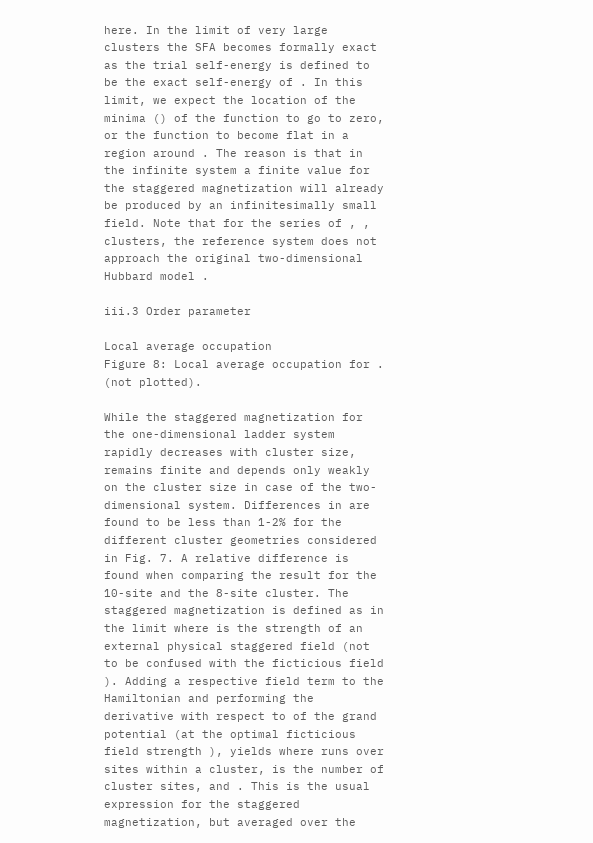here. In the limit of very large clusters the SFA becomes formally exact as the trial self-energy is defined to be the exact self-energy of . In this limit, we expect the location of the minima () of the function to go to zero, or the function to become flat in a region around . The reason is that in the infinite system a finite value for the staggered magnetization will already be produced by an infinitesimally small field. Note that for the series of , , clusters, the reference system does not approach the original two-dimensional Hubbard model .

iii.3 Order parameter

Local average occupation
Figure 8: Local average occupation for . (not plotted).

While the staggered magnetization for the one-dimensional ladder system rapidly decreases with cluster size, remains finite and depends only weakly on the cluster size in case of the two-dimensional system. Differences in are found to be less than 1-2% for the different cluster geometries considered in Fig. 7. A relative difference is found when comparing the result for the 10-site and the 8-site cluster. The staggered magnetization is defined as in the limit where is the strength of an external physical staggered field (not to be confused with the ficticious field ). Adding a respective field term to the Hamiltonian and performing the derivative with respect to of the grand potential (at the optimal ficticious field strength ), yields where runs over sites within a cluster, is the number of cluster sites, and . This is the usual expression for the staggered magnetization, but averaged over the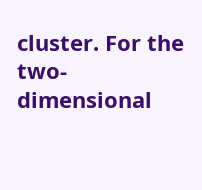cluster. For the two-dimensional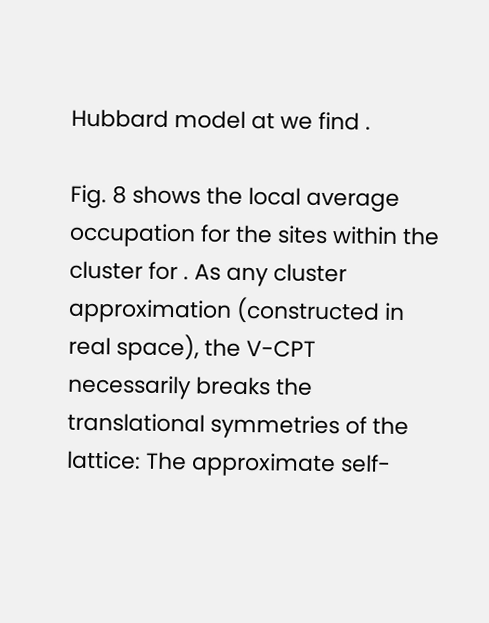Hubbard model at we find .

Fig. 8 shows the local average occupation for the sites within the cluster for . As any cluster approximation (constructed in real space), the V-CPT necessarily breaks the translational symmetries of the lattice: The approximate self-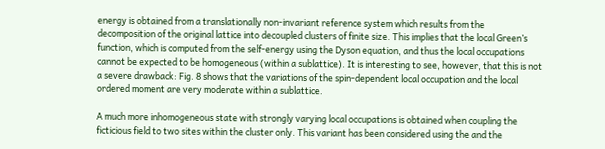energy is obtained from a translationally non-invariant reference system which results from the decomposition of the original lattice into decoupled clusters of finite size. This implies that the local Green’s function, which is computed from the self-energy using the Dyson equation, and thus the local occupations cannot be expected to be homogeneous (within a sublattice). It is interesting to see, however, that this is not a severe drawback: Fig. 8 shows that the variations of the spin-dependent local occupation and the local ordered moment are very moderate within a sublattice.

A much more inhomogeneous state with strongly varying local occupations is obtained when coupling the ficticious field to two sites within the cluster only. This variant has been considered using the and the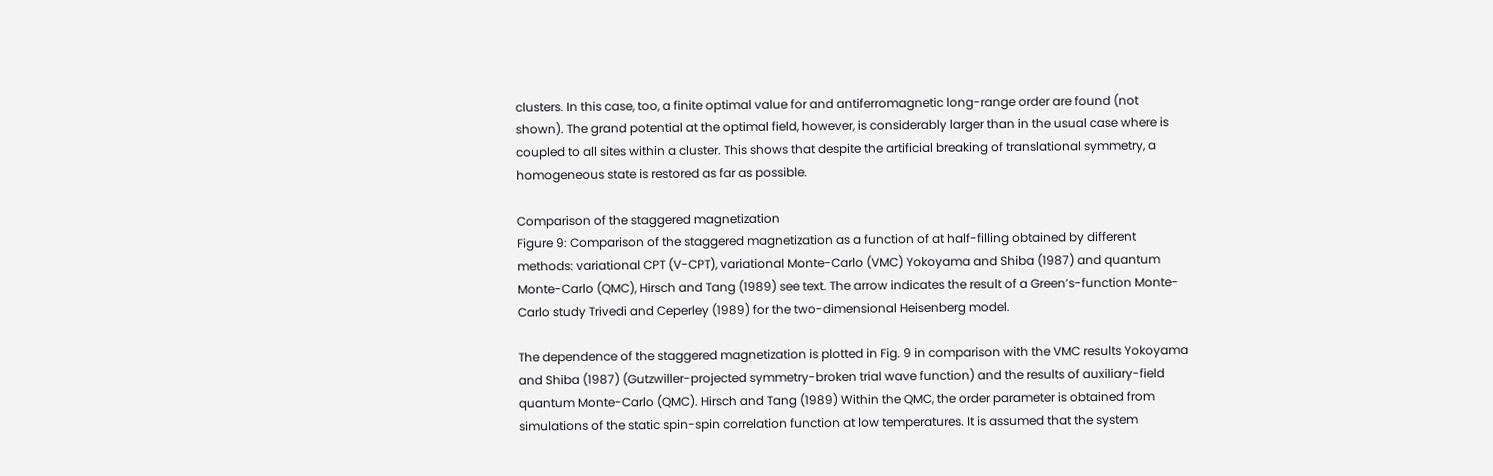clusters. In this case, too, a finite optimal value for and antiferromagnetic long-range order are found (not shown). The grand potential at the optimal field, however, is considerably larger than in the usual case where is coupled to all sites within a cluster. This shows that despite the artificial breaking of translational symmetry, a homogeneous state is restored as far as possible.

Comparison of the staggered magnetization
Figure 9: Comparison of the staggered magnetization as a function of at half-filling obtained by different methods: variational CPT (V-CPT), variational Monte-Carlo (VMC) Yokoyama and Shiba (1987) and quantum Monte-Carlo (QMC), Hirsch and Tang (1989) see text. The arrow indicates the result of a Green’s-function Monte-Carlo study Trivedi and Ceperley (1989) for the two-dimensional Heisenberg model.

The dependence of the staggered magnetization is plotted in Fig. 9 in comparison with the VMC results Yokoyama and Shiba (1987) (Gutzwiller-projected symmetry-broken trial wave function) and the results of auxiliary-field quantum Monte-Carlo (QMC). Hirsch and Tang (1989) Within the QMC, the order parameter is obtained from simulations of the static spin-spin correlation function at low temperatures. It is assumed that the system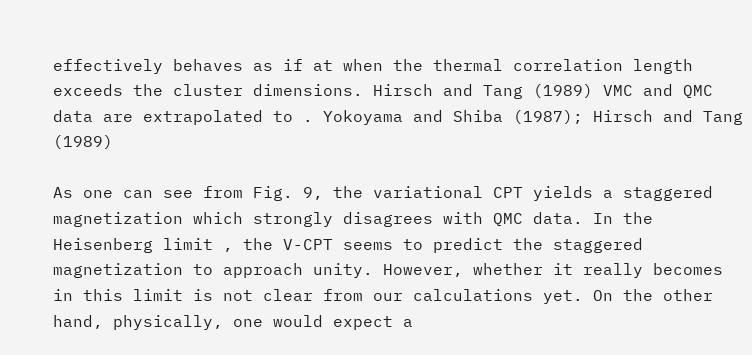effectively behaves as if at when the thermal correlation length exceeds the cluster dimensions. Hirsch and Tang (1989) VMC and QMC data are extrapolated to . Yokoyama and Shiba (1987); Hirsch and Tang (1989)

As one can see from Fig. 9, the variational CPT yields a staggered magnetization which strongly disagrees with QMC data. In the Heisenberg limit , the V-CPT seems to predict the staggered magnetization to approach unity. However, whether it really becomes in this limit is not clear from our calculations yet. On the other hand, physically, one would expect a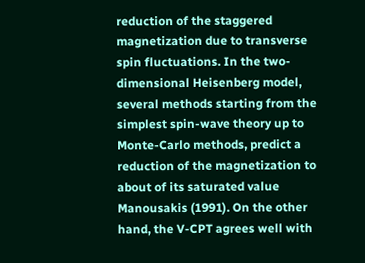reduction of the staggered magnetization due to transverse spin fluctuations. In the two-dimensional Heisenberg model, several methods starting from the simplest spin-wave theory up to Monte-Carlo methods, predict a reduction of the magnetization to about of its saturated value Manousakis (1991). On the other hand, the V-CPT agrees well with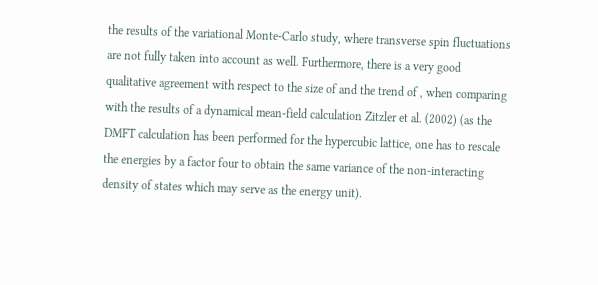the results of the variational Monte-Carlo study, where transverse spin fluctuations are not fully taken into account as well. Furthermore, there is a very good qualitative agreement with respect to the size of and the trend of , when comparing with the results of a dynamical mean-field calculation Zitzler et al. (2002) (as the DMFT calculation has been performed for the hypercubic lattice, one has to rescale the energies by a factor four to obtain the same variance of the non-interacting density of states which may serve as the energy unit).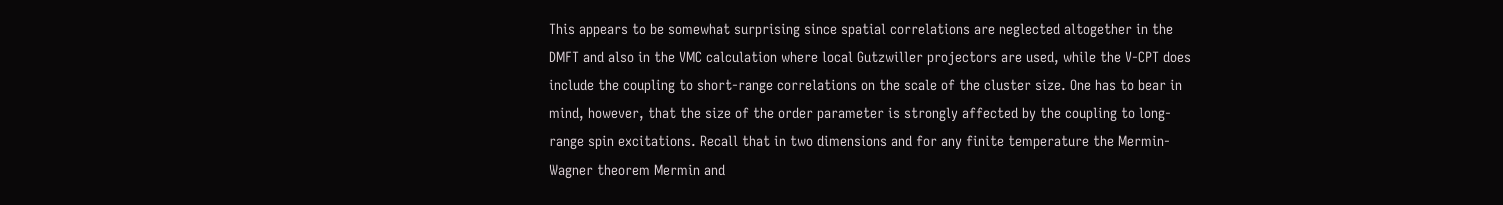This appears to be somewhat surprising since spatial correlations are neglected altogether in the DMFT and also in the VMC calculation where local Gutzwiller projectors are used, while the V-CPT does include the coupling to short-range correlations on the scale of the cluster size. One has to bear in mind, however, that the size of the order parameter is strongly affected by the coupling to long-range spin excitations. Recall that in two dimensions and for any finite temperature the Mermin-Wagner theorem Mermin and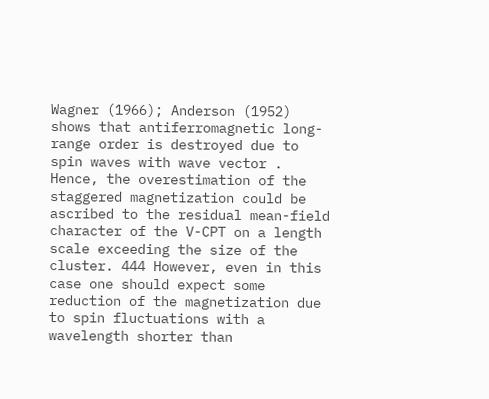Wagner (1966); Anderson (1952) shows that antiferromagnetic long-range order is destroyed due to spin waves with wave vector . Hence, the overestimation of the staggered magnetization could be ascribed to the residual mean-field character of the V-CPT on a length scale exceeding the size of the cluster. 444 However, even in this case one should expect some reduction of the magnetization due to spin fluctuations with a wavelength shorter than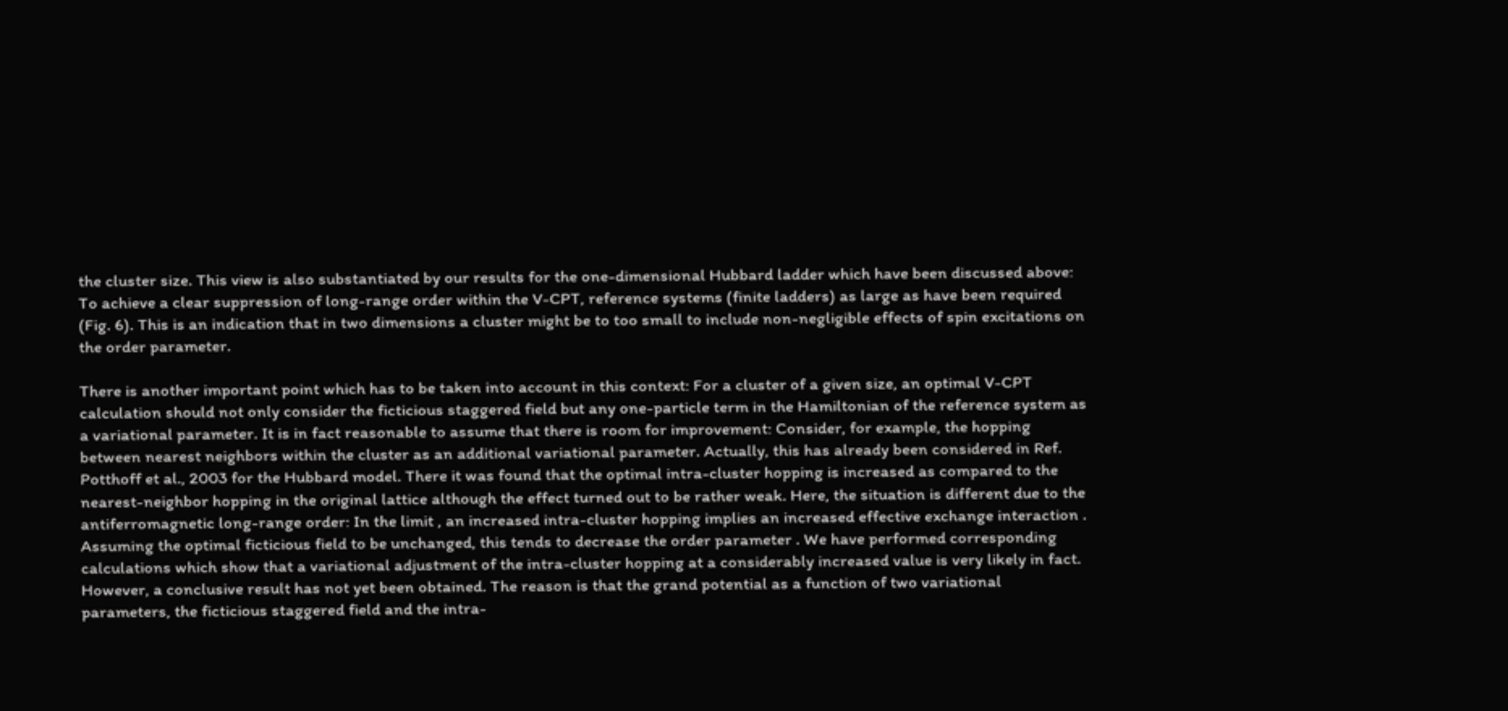the cluster size. This view is also substantiated by our results for the one-dimensional Hubbard ladder which have been discussed above: To achieve a clear suppression of long-range order within the V-CPT, reference systems (finite ladders) as large as have been required (Fig. 6). This is an indication that in two dimensions a cluster might be to too small to include non-negligible effects of spin excitations on the order parameter.

There is another important point which has to be taken into account in this context: For a cluster of a given size, an optimal V-CPT calculation should not only consider the ficticious staggered field but any one-particle term in the Hamiltonian of the reference system as a variational parameter. It is in fact reasonable to assume that there is room for improvement: Consider, for example, the hopping between nearest neighbors within the cluster as an additional variational parameter. Actually, this has already been considered in Ref. Potthoff et al., 2003 for the Hubbard model. There it was found that the optimal intra-cluster hopping is increased as compared to the nearest-neighbor hopping in the original lattice although the effect turned out to be rather weak. Here, the situation is different due to the antiferromagnetic long-range order: In the limit , an increased intra-cluster hopping implies an increased effective exchange interaction . Assuming the optimal ficticious field to be unchanged, this tends to decrease the order parameter . We have performed corresponding calculations which show that a variational adjustment of the intra-cluster hopping at a considerably increased value is very likely in fact. However, a conclusive result has not yet been obtained. The reason is that the grand potential as a function of two variational parameters, the ficticious staggered field and the intra-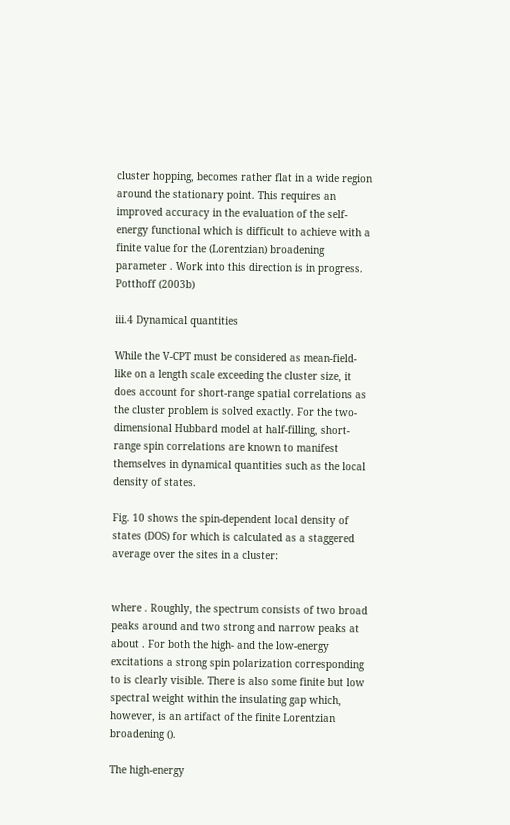cluster hopping, becomes rather flat in a wide region around the stationary point. This requires an improved accuracy in the evaluation of the self-energy functional which is difficult to achieve with a finite value for the (Lorentzian) broadening parameter . Work into this direction is in progress. Potthoff (2003b)

iii.4 Dynamical quantities

While the V-CPT must be considered as mean-field-like on a length scale exceeding the cluster size, it does account for short-range spatial correlations as the cluster problem is solved exactly. For the two-dimensional Hubbard model at half-filling, short-range spin correlations are known to manifest themselves in dynamical quantities such as the local density of states.

Fig. 10 shows the spin-dependent local density of states (DOS) for which is calculated as a staggered average over the sites in a cluster:


where . Roughly, the spectrum consists of two broad peaks around and two strong and narrow peaks at about . For both the high- and the low-energy excitations a strong spin polarization corresponding to is clearly visible. There is also some finite but low spectral weight within the insulating gap which, however, is an artifact of the finite Lorentzian broadening ().

The high-energy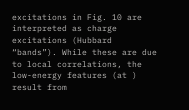excitations in Fig. 10 are interpreted as charge excitations (Hubbard “bands”). While these are due to local correlations, the low-energy features (at ) result from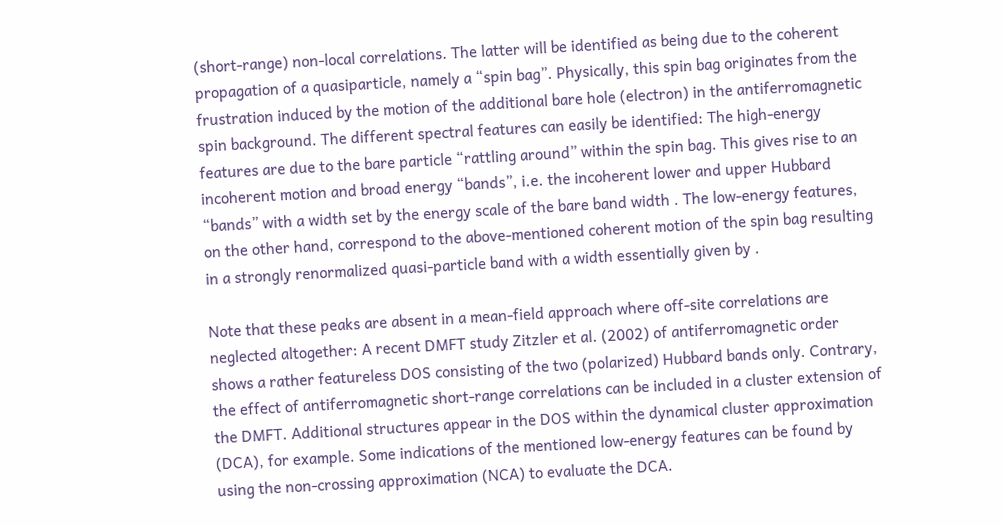(short-range) non-local correlations. The latter will be identified as being due to the coherent propagation of a quasiparticle, namely a “spin bag”. Physically, this spin bag originates from the frustration induced by the motion of the additional bare hole (electron) in the antiferromagnetic spin background. The different spectral features can easily be identified: The high-energy features are due to the bare particle “rattling around” within the spin bag. This gives rise to an incoherent motion and broad energy “bands”, i.e. the incoherent lower and upper Hubbard “bands” with a width set by the energy scale of the bare band width . The low-energy features, on the other hand, correspond to the above-mentioned coherent motion of the spin bag resulting in a strongly renormalized quasi-particle band with a width essentially given by .

Note that these peaks are absent in a mean-field approach where off-site correlations are neglected altogether: A recent DMFT study Zitzler et al. (2002) of antiferromagnetic order shows a rather featureless DOS consisting of the two (polarized) Hubbard bands only. Contrary, the effect of antiferromagnetic short-range correlations can be included in a cluster extension of the DMFT. Additional structures appear in the DOS within the dynamical cluster approximation (DCA), for example. Some indications of the mentioned low-energy features can be found by using the non-crossing approximation (NCA) to evaluate the DCA.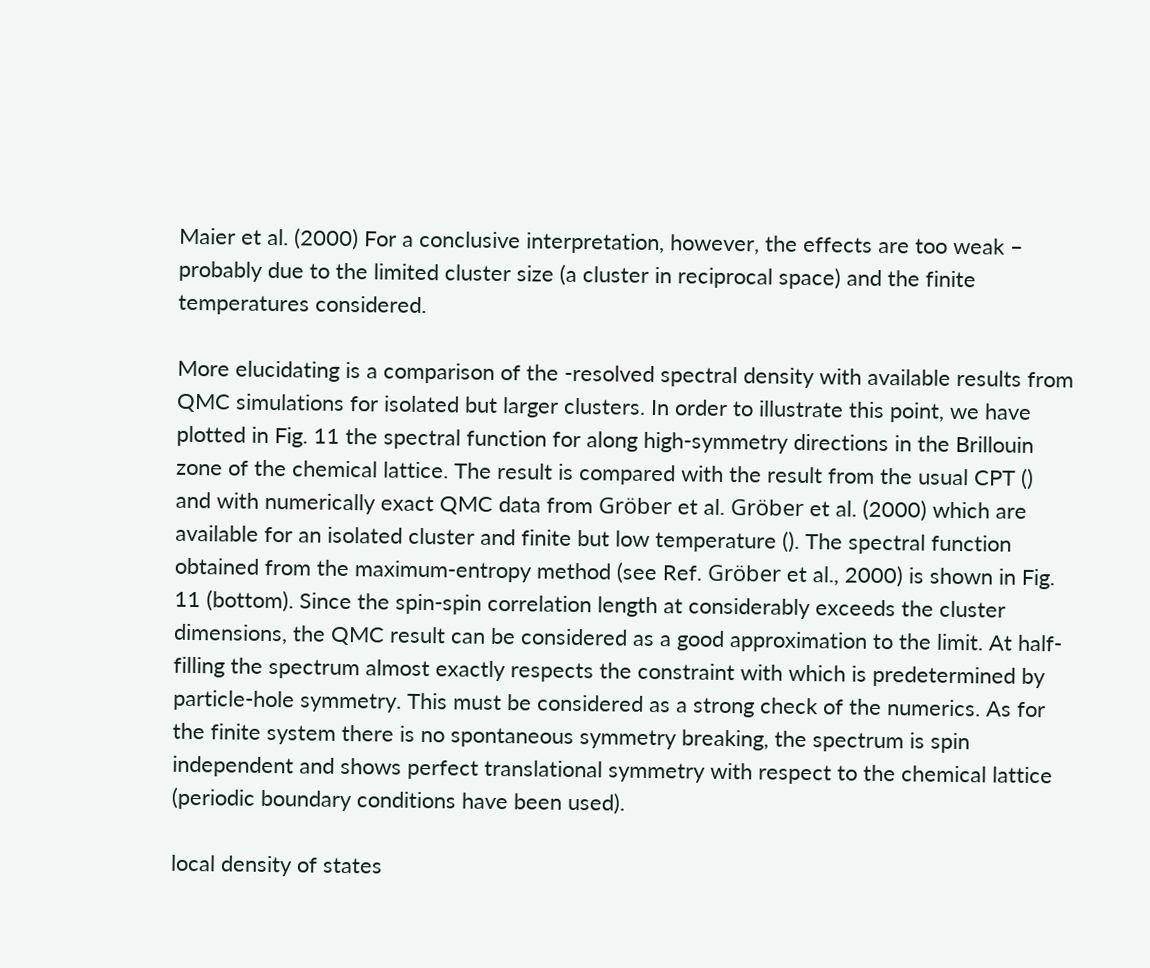Maier et al. (2000) For a conclusive interpretation, however, the effects are too weak – probably due to the limited cluster size (a cluster in reciprocal space) and the finite temperatures considered.

More elucidating is a comparison of the -resolved spectral density with available results from QMC simulations for isolated but larger clusters. In order to illustrate this point, we have plotted in Fig. 11 the spectral function for along high-symmetry directions in the Brillouin zone of the chemical lattice. The result is compared with the result from the usual CPT () and with numerically exact QMC data from Gröber et al. Gröber et al. (2000) which are available for an isolated cluster and finite but low temperature (). The spectral function obtained from the maximum-entropy method (see Ref. Gröber et al., 2000) is shown in Fig. 11 (bottom). Since the spin-spin correlation length at considerably exceeds the cluster dimensions, the QMC result can be considered as a good approximation to the limit. At half-filling the spectrum almost exactly respects the constraint with which is predetermined by particle-hole symmetry. This must be considered as a strong check of the numerics. As for the finite system there is no spontaneous symmetry breaking, the spectrum is spin independent and shows perfect translational symmetry with respect to the chemical lattice (periodic boundary conditions have been used).

local density of states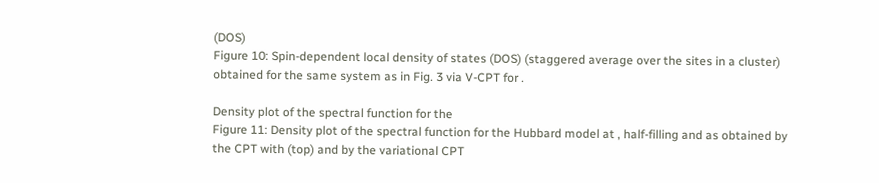(DOS)
Figure 10: Spin-dependent local density of states (DOS) (staggered average over the sites in a cluster) obtained for the same system as in Fig. 3 via V-CPT for .

Density plot of the spectral function for the
Figure 11: Density plot of the spectral function for the Hubbard model at , half-filling and as obtained by the CPT with (top) and by the variational CPT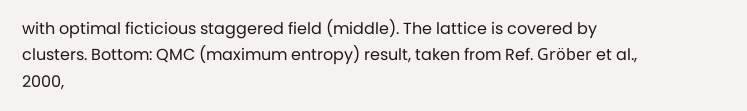with optimal ficticious staggered field (middle). The lattice is covered by clusters. Bottom: QMC (maximum entropy) result, taken from Ref. Gröber et al., 2000,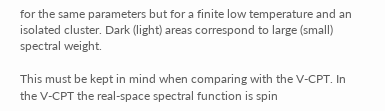for the same parameters but for a finite low temperature and an isolated cluster. Dark (light) areas correspond to large (small) spectral weight.

This must be kept in mind when comparing with the V-CPT. In the V-CPT the real-space spectral function is spin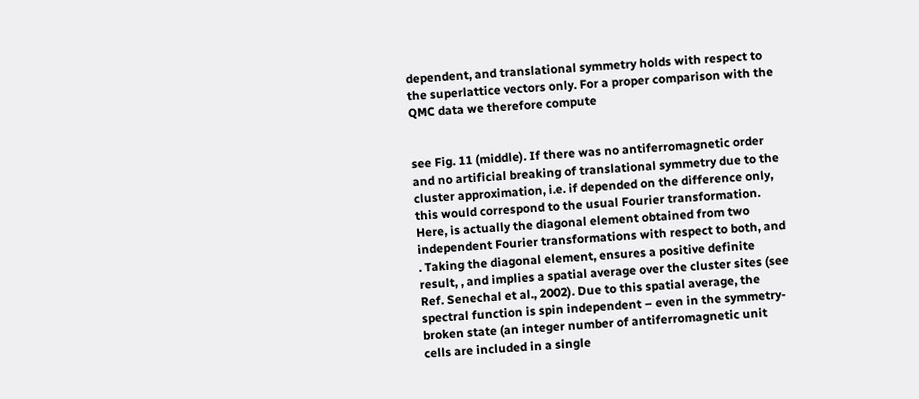dependent, and translational symmetry holds with respect to the superlattice vectors only. For a proper comparison with the QMC data we therefore compute


see Fig. 11 (middle). If there was no antiferromagnetic order and no artificial breaking of translational symmetry due to the cluster approximation, i.e. if depended on the difference only, this would correspond to the usual Fourier transformation. Here, is actually the diagonal element obtained from two independent Fourier transformations with respect to both, and . Taking the diagonal element, ensures a positive definite result, , and implies a spatial average over the cluster sites (see Ref. Senechal et al., 2002). Due to this spatial average, the spectral function is spin independent – even in the symmetry-broken state (an integer number of antiferromagnetic unit cells are included in a single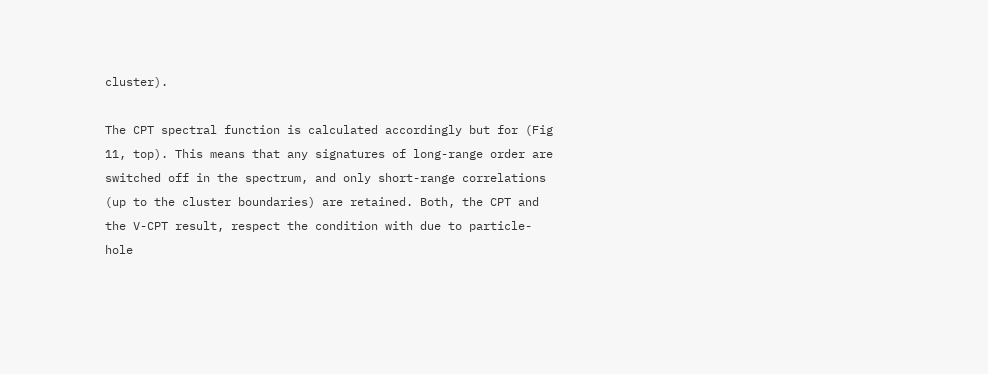cluster).

The CPT spectral function is calculated accordingly but for (Fig 11, top). This means that any signatures of long-range order are switched off in the spectrum, and only short-range correlations (up to the cluster boundaries) are retained. Both, the CPT and the V-CPT result, respect the condition with due to particle-hole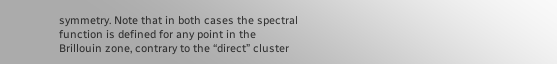symmetry. Note that in both cases the spectral function is defined for any point in the Brillouin zone, contrary to the “direct” cluster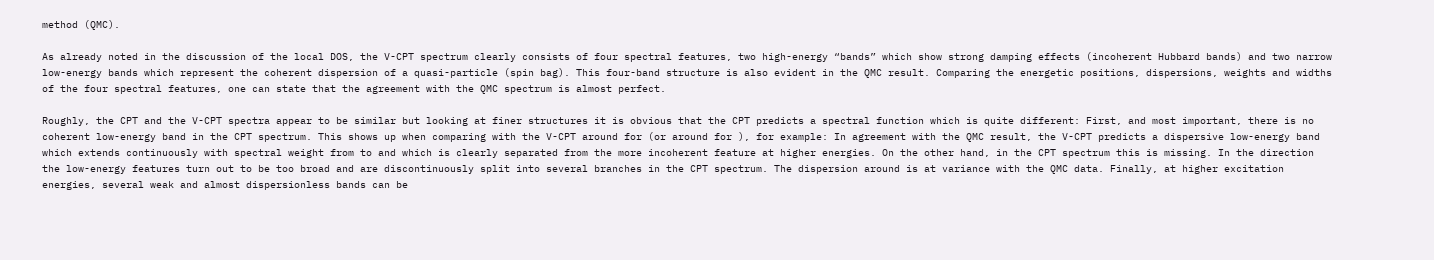method (QMC).

As already noted in the discussion of the local DOS, the V-CPT spectrum clearly consists of four spectral features, two high-energy “bands” which show strong damping effects (incoherent Hubbard bands) and two narrow low-energy bands which represent the coherent dispersion of a quasi-particle (spin bag). This four-band structure is also evident in the QMC result. Comparing the energetic positions, dispersions, weights and widths of the four spectral features, one can state that the agreement with the QMC spectrum is almost perfect.

Roughly, the CPT and the V-CPT spectra appear to be similar but looking at finer structures it is obvious that the CPT predicts a spectral function which is quite different: First, and most important, there is no coherent low-energy band in the CPT spectrum. This shows up when comparing with the V-CPT around for (or around for ), for example: In agreement with the QMC result, the V-CPT predicts a dispersive low-energy band which extends continuously with spectral weight from to and which is clearly separated from the more incoherent feature at higher energies. On the other hand, in the CPT spectrum this is missing. In the direction the low-energy features turn out to be too broad and are discontinuously split into several branches in the CPT spectrum. The dispersion around is at variance with the QMC data. Finally, at higher excitation energies, several weak and almost dispersionless bands can be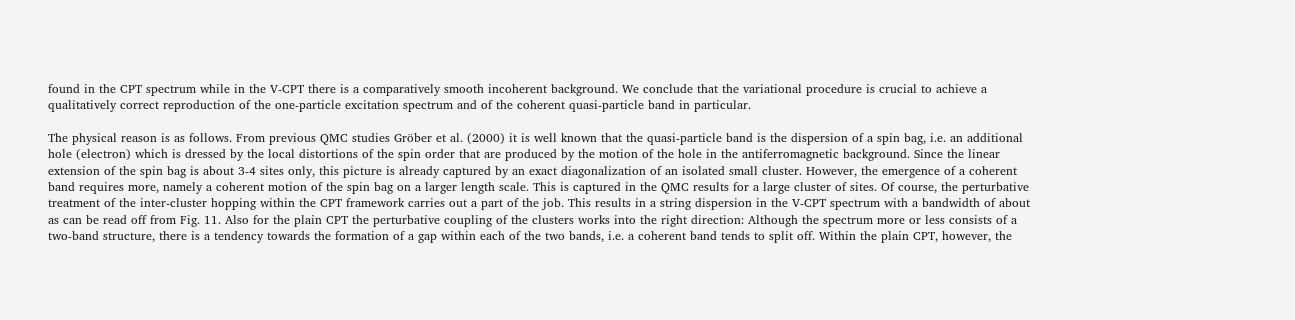found in the CPT spectrum while in the V-CPT there is a comparatively smooth incoherent background. We conclude that the variational procedure is crucial to achieve a qualitatively correct reproduction of the one-particle excitation spectrum and of the coherent quasi-particle band in particular.

The physical reason is as follows. From previous QMC studies Gröber et al. (2000) it is well known that the quasi-particle band is the dispersion of a spin bag, i.e. an additional hole (electron) which is dressed by the local distortions of the spin order that are produced by the motion of the hole in the antiferromagnetic background. Since the linear extension of the spin bag is about 3-4 sites only, this picture is already captured by an exact diagonalization of an isolated small cluster. However, the emergence of a coherent band requires more, namely a coherent motion of the spin bag on a larger length scale. This is captured in the QMC results for a large cluster of sites. Of course, the perturbative treatment of the inter-cluster hopping within the CPT framework carries out a part of the job. This results in a string dispersion in the V-CPT spectrum with a bandwidth of about as can be read off from Fig. 11. Also for the plain CPT the perturbative coupling of the clusters works into the right direction: Although the spectrum more or less consists of a two-band structure, there is a tendency towards the formation of a gap within each of the two bands, i.e. a coherent band tends to split off. Within the plain CPT, however, the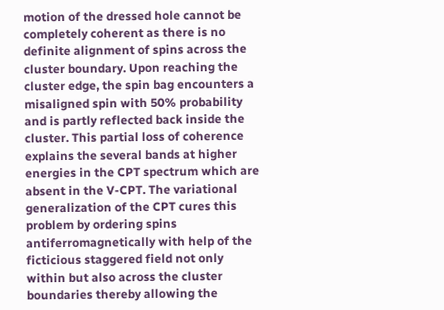motion of the dressed hole cannot be completely coherent as there is no definite alignment of spins across the cluster boundary. Upon reaching the cluster edge, the spin bag encounters a misaligned spin with 50% probability and is partly reflected back inside the cluster. This partial loss of coherence explains the several bands at higher energies in the CPT spectrum which are absent in the V-CPT. The variational generalization of the CPT cures this problem by ordering spins antiferromagnetically with help of the ficticious staggered field not only within but also across the cluster boundaries thereby allowing the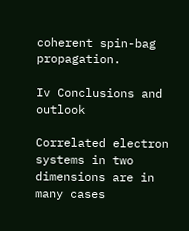coherent spin-bag propagation.

Iv Conclusions and outlook

Correlated electron systems in two dimensions are in many cases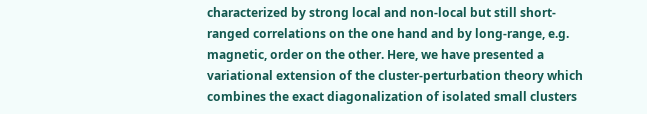characterized by strong local and non-local but still short-ranged correlations on the one hand and by long-range, e.g. magnetic, order on the other. Here, we have presented a variational extension of the cluster-perturbation theory which combines the exact diagonalization of isolated small clusters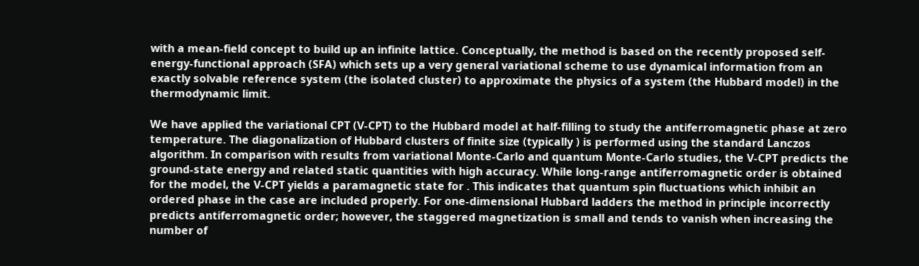with a mean-field concept to build up an infinite lattice. Conceptually, the method is based on the recently proposed self-energy-functional approach (SFA) which sets up a very general variational scheme to use dynamical information from an exactly solvable reference system (the isolated cluster) to approximate the physics of a system (the Hubbard model) in the thermodynamic limit.

We have applied the variational CPT (V-CPT) to the Hubbard model at half-filling to study the antiferromagnetic phase at zero temperature. The diagonalization of Hubbard clusters of finite size (typically ) is performed using the standard Lanczos algorithm. In comparison with results from variational Monte-Carlo and quantum Monte-Carlo studies, the V-CPT predicts the ground-state energy and related static quantities with high accuracy. While long-range antiferromagnetic order is obtained for the model, the V-CPT yields a paramagnetic state for . This indicates that quantum spin fluctuations which inhibit an ordered phase in the case are included properly. For one-dimensional Hubbard ladders the method in principle incorrectly predicts antiferromagnetic order; however, the staggered magnetization is small and tends to vanish when increasing the number of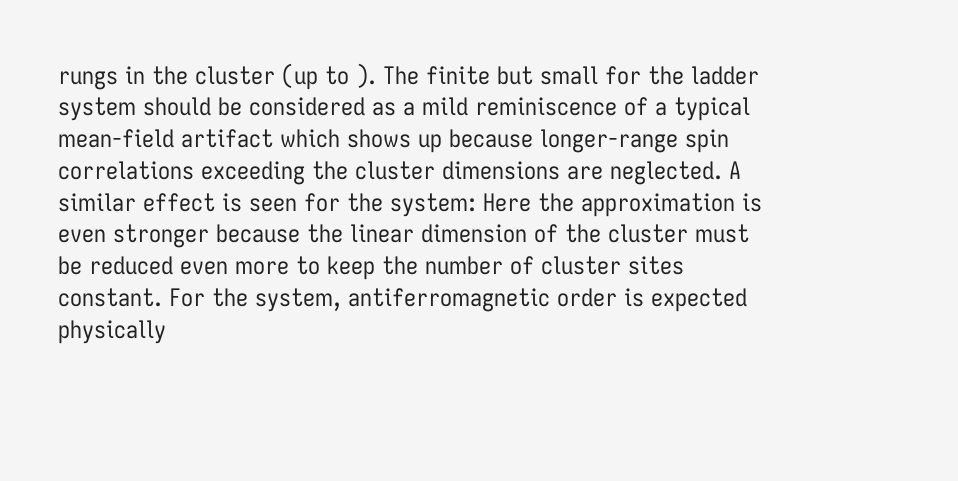rungs in the cluster (up to ). The finite but small for the ladder system should be considered as a mild reminiscence of a typical mean-field artifact which shows up because longer-range spin correlations exceeding the cluster dimensions are neglected. A similar effect is seen for the system: Here the approximation is even stronger because the linear dimension of the cluster must be reduced even more to keep the number of cluster sites constant. For the system, antiferromagnetic order is expected physically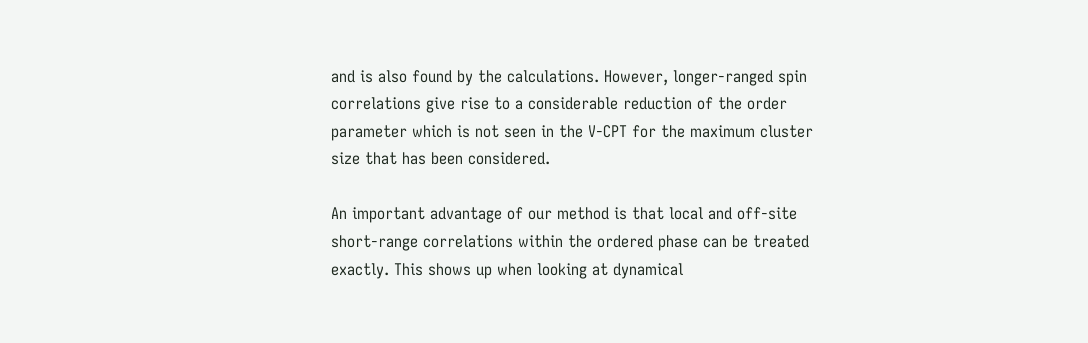and is also found by the calculations. However, longer-ranged spin correlations give rise to a considerable reduction of the order parameter which is not seen in the V-CPT for the maximum cluster size that has been considered.

An important advantage of our method is that local and off-site short-range correlations within the ordered phase can be treated exactly. This shows up when looking at dynamical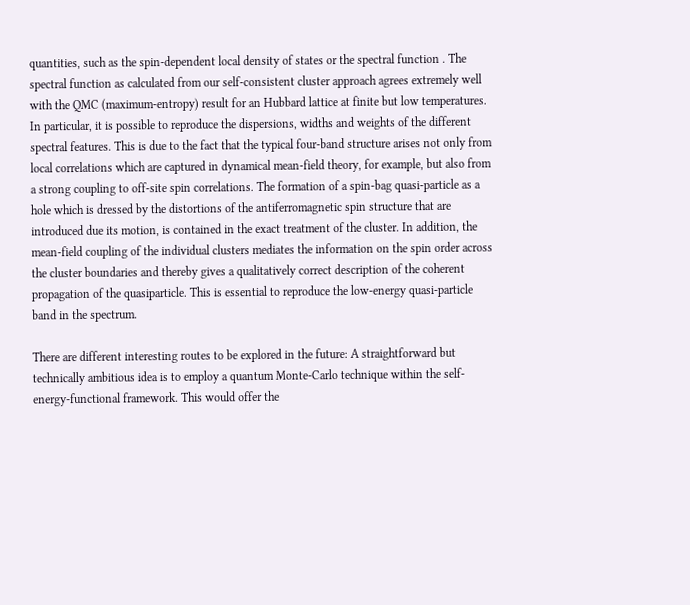quantities, such as the spin-dependent local density of states or the spectral function . The spectral function as calculated from our self-consistent cluster approach agrees extremely well with the QMC (maximum-entropy) result for an Hubbard lattice at finite but low temperatures. In particular, it is possible to reproduce the dispersions, widths and weights of the different spectral features. This is due to the fact that the typical four-band structure arises not only from local correlations which are captured in dynamical mean-field theory, for example, but also from a strong coupling to off-site spin correlations. The formation of a spin-bag quasi-particle as a hole which is dressed by the distortions of the antiferromagnetic spin structure that are introduced due its motion, is contained in the exact treatment of the cluster. In addition, the mean-field coupling of the individual clusters mediates the information on the spin order across the cluster boundaries and thereby gives a qualitatively correct description of the coherent propagation of the quasiparticle. This is essential to reproduce the low-energy quasi-particle band in the spectrum.

There are different interesting routes to be explored in the future: A straightforward but technically ambitious idea is to employ a quantum Monte-Carlo technique within the self-energy-functional framework. This would offer the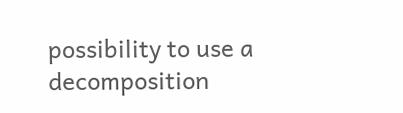possibility to use a decomposition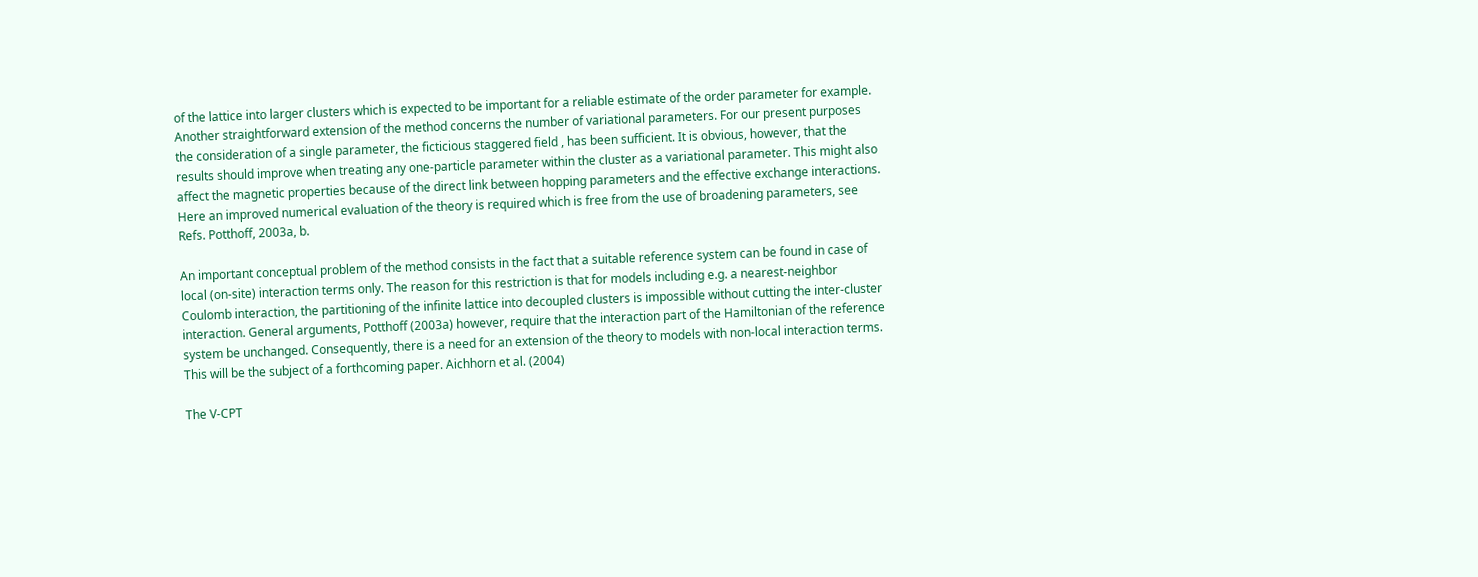of the lattice into larger clusters which is expected to be important for a reliable estimate of the order parameter for example. Another straightforward extension of the method concerns the number of variational parameters. For our present purposes the consideration of a single parameter, the ficticious staggered field , has been sufficient. It is obvious, however, that the results should improve when treating any one-particle parameter within the cluster as a variational parameter. This might also affect the magnetic properties because of the direct link between hopping parameters and the effective exchange interactions. Here an improved numerical evaluation of the theory is required which is free from the use of broadening parameters, see Refs. Potthoff, 2003a, b.

An important conceptual problem of the method consists in the fact that a suitable reference system can be found in case of local (on-site) interaction terms only. The reason for this restriction is that for models including e.g. a nearest-neighbor Coulomb interaction, the partitioning of the infinite lattice into decoupled clusters is impossible without cutting the inter-cluster interaction. General arguments, Potthoff (2003a) however, require that the interaction part of the Hamiltonian of the reference system be unchanged. Consequently, there is a need for an extension of the theory to models with non-local interaction terms. This will be the subject of a forthcoming paper. Aichhorn et al. (2004)

The V-CPT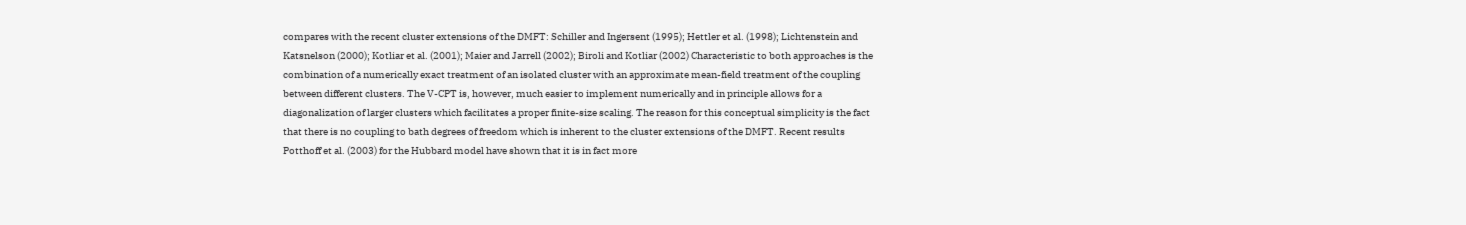compares with the recent cluster extensions of the DMFT: Schiller and Ingersent (1995); Hettler et al. (1998); Lichtenstein and Katsnelson (2000); Kotliar et al. (2001); Maier and Jarrell (2002); Biroli and Kotliar (2002) Characteristic to both approaches is the combination of a numerically exact treatment of an isolated cluster with an approximate mean-field treatment of the coupling between different clusters. The V-CPT is, however, much easier to implement numerically and in principle allows for a diagonalization of larger clusters which facilitates a proper finite-size scaling. The reason for this conceptual simplicity is the fact that there is no coupling to bath degrees of freedom which is inherent to the cluster extensions of the DMFT. Recent results Potthoff et al. (2003) for the Hubbard model have shown that it is in fact more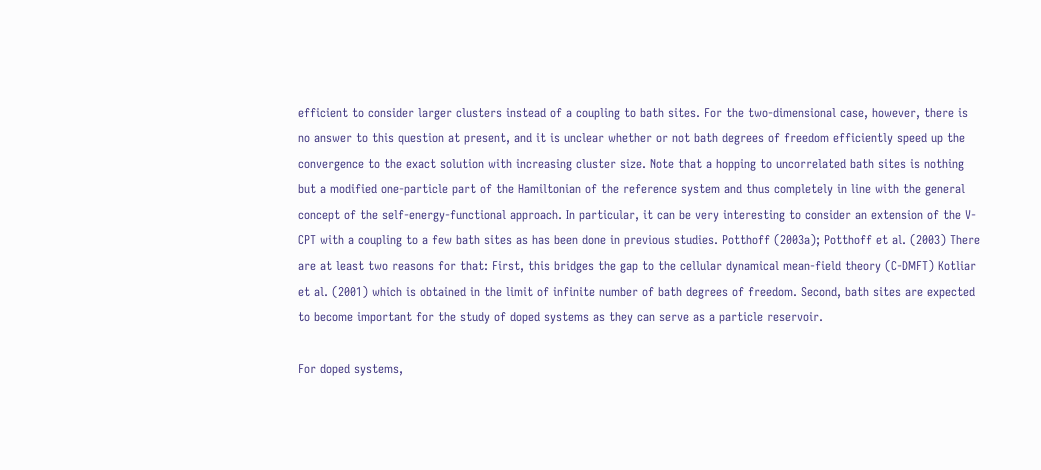efficient to consider larger clusters instead of a coupling to bath sites. For the two-dimensional case, however, there is no answer to this question at present, and it is unclear whether or not bath degrees of freedom efficiently speed up the convergence to the exact solution with increasing cluster size. Note that a hopping to uncorrelated bath sites is nothing but a modified one-particle part of the Hamiltonian of the reference system and thus completely in line with the general concept of the self-energy-functional approach. In particular, it can be very interesting to consider an extension of the V-CPT with a coupling to a few bath sites as has been done in previous studies. Potthoff (2003a); Potthoff et al. (2003) There are at least two reasons for that: First, this bridges the gap to the cellular dynamical mean-field theory (C-DMFT) Kotliar et al. (2001) which is obtained in the limit of infinite number of bath degrees of freedom. Second, bath sites are expected to become important for the study of doped systems as they can serve as a particle reservoir.

For doped systems,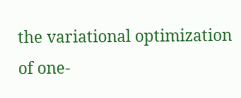the variational optimization of one-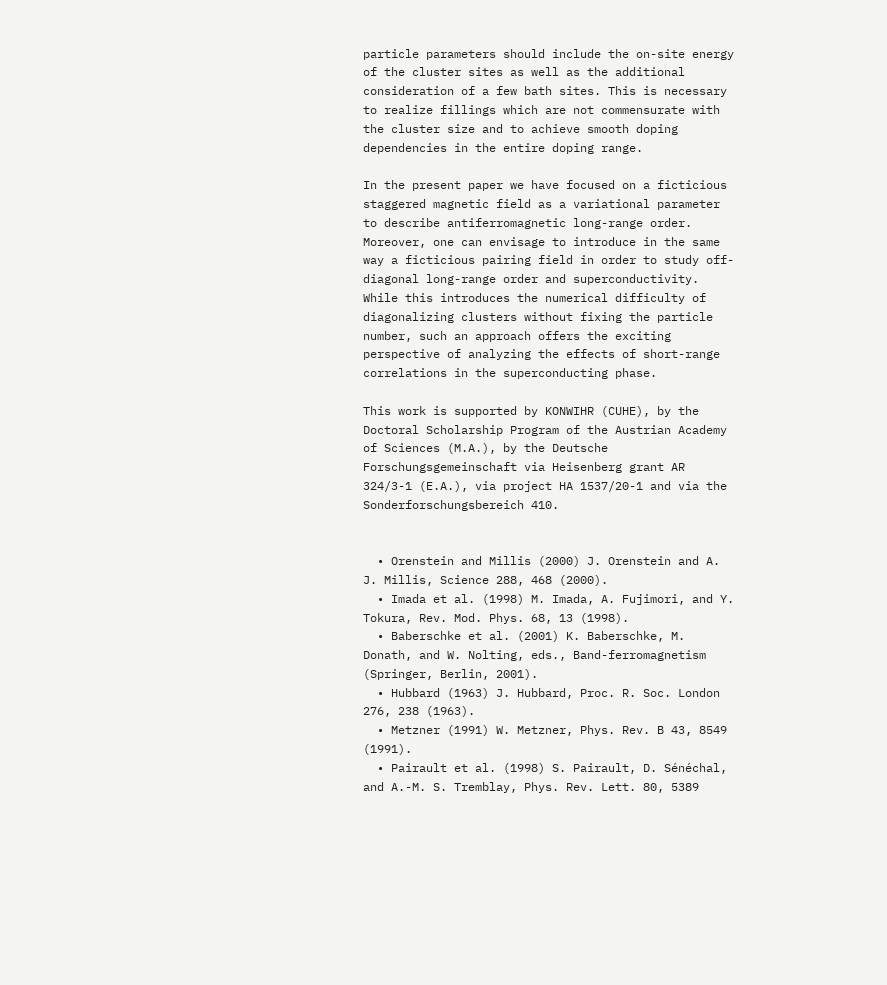particle parameters should include the on-site energy of the cluster sites as well as the additional consideration of a few bath sites. This is necessary to realize fillings which are not commensurate with the cluster size and to achieve smooth doping dependencies in the entire doping range.

In the present paper we have focused on a ficticious staggered magnetic field as a variational parameter to describe antiferromagnetic long-range order. Moreover, one can envisage to introduce in the same way a ficticious pairing field in order to study off-diagonal long-range order and superconductivity. While this introduces the numerical difficulty of diagonalizing clusters without fixing the particle number, such an approach offers the exciting perspective of analyzing the effects of short-range correlations in the superconducting phase.

This work is supported by KONWIHR (CUHE), by the Doctoral Scholarship Program of the Austrian Academy of Sciences (M.A.), by the Deutsche Forschungsgemeinschaft via Heisenberg grant AR 324/3-1 (E.A.), via project HA 1537/20-1 and via the Sonderforschungsbereich 410.


  • Orenstein and Millis (2000) J. Orenstein and A. J. Millis, Science 288, 468 (2000).
  • Imada et al. (1998) M. Imada, A. Fujimori, and Y. Tokura, Rev. Mod. Phys. 68, 13 (1998).
  • Baberschke et al. (2001) K. Baberschke, M. Donath, and W. Nolting, eds., Band-ferromagnetism (Springer, Berlin, 2001).
  • Hubbard (1963) J. Hubbard, Proc. R. Soc. London 276, 238 (1963).
  • Metzner (1991) W. Metzner, Phys. Rev. B 43, 8549 (1991).
  • Pairault et al. (1998) S. Pairault, D. Sénéchal, and A.-M. S. Tremblay, Phys. Rev. Lett. 80, 5389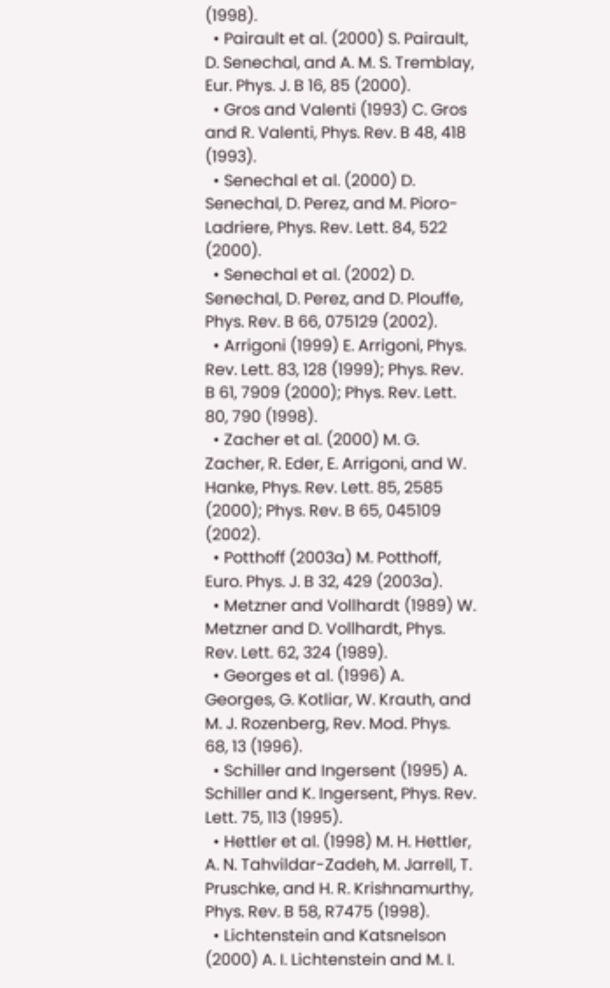(1998).
  • Pairault et al. (2000) S. Pairault, D. Senechal, and A. M. S. Tremblay, Eur. Phys. J. B 16, 85 (2000).
  • Gros and Valenti (1993) C. Gros and R. Valenti, Phys. Rev. B 48, 418 (1993).
  • Senechal et al. (2000) D. Senechal, D. Perez, and M. Pioro-Ladriere, Phys. Rev. Lett. 84, 522 (2000).
  • Senechal et al. (2002) D. Senechal, D. Perez, and D. Plouffe, Phys. Rev. B 66, 075129 (2002).
  • Arrigoni (1999) E. Arrigoni, Phys. Rev. Lett. 83, 128 (1999); Phys. Rev. B 61, 7909 (2000); Phys. Rev. Lett. 80, 790 (1998).
  • Zacher et al. (2000) M. G. Zacher, R. Eder, E. Arrigoni, and W. Hanke, Phys. Rev. Lett. 85, 2585 (2000); Phys. Rev. B 65, 045109 (2002).
  • Potthoff (2003a) M. Potthoff, Euro. Phys. J. B 32, 429 (2003a).
  • Metzner and Vollhardt (1989) W. Metzner and D. Vollhardt, Phys. Rev. Lett. 62, 324 (1989).
  • Georges et al. (1996) A. Georges, G. Kotliar, W. Krauth, and M. J. Rozenberg, Rev. Mod. Phys. 68, 13 (1996).
  • Schiller and Ingersent (1995) A. Schiller and K. Ingersent, Phys. Rev. Lett. 75, 113 (1995).
  • Hettler et al. (1998) M. H. Hettler, A. N. Tahvildar-Zadeh, M. Jarrell, T. Pruschke, and H. R. Krishnamurthy, Phys. Rev. B 58, R7475 (1998).
  • Lichtenstein and Katsnelson (2000) A. I. Lichtenstein and M. I.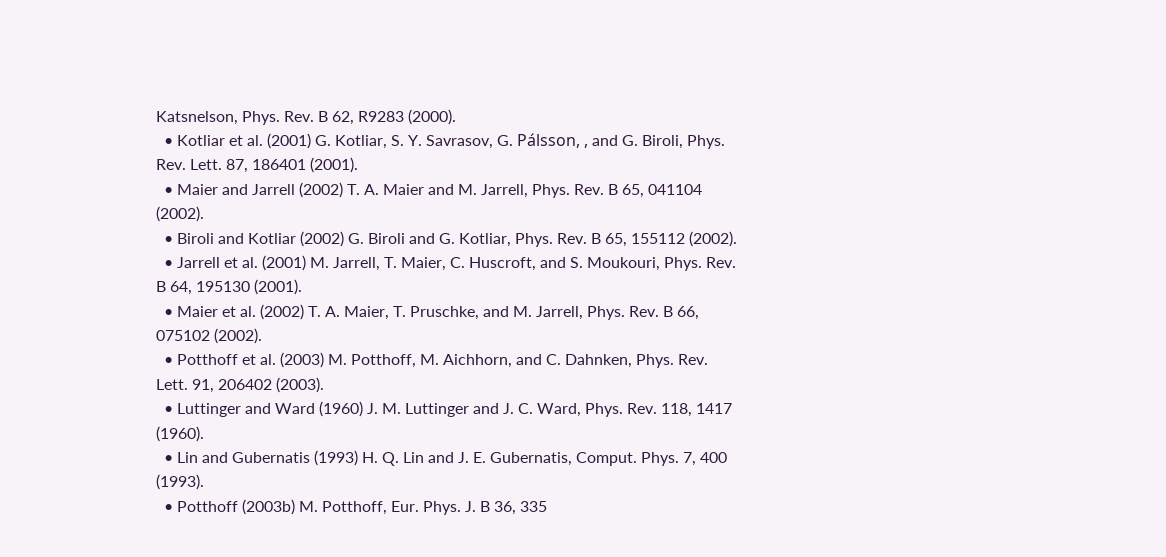Katsnelson, Phys. Rev. B 62, R9283 (2000).
  • Kotliar et al. (2001) G. Kotliar, S. Y. Savrasov, G. Pálsson, , and G. Biroli, Phys. Rev. Lett. 87, 186401 (2001).
  • Maier and Jarrell (2002) T. A. Maier and M. Jarrell, Phys. Rev. B 65, 041104 (2002).
  • Biroli and Kotliar (2002) G. Biroli and G. Kotliar, Phys. Rev. B 65, 155112 (2002).
  • Jarrell et al. (2001) M. Jarrell, T. Maier, C. Huscroft, and S. Moukouri, Phys. Rev. B 64, 195130 (2001).
  • Maier et al. (2002) T. A. Maier, T. Pruschke, and M. Jarrell, Phys. Rev. B 66, 075102 (2002).
  • Potthoff et al. (2003) M. Potthoff, M. Aichhorn, and C. Dahnken, Phys. Rev. Lett. 91, 206402 (2003).
  • Luttinger and Ward (1960) J. M. Luttinger and J. C. Ward, Phys. Rev. 118, 1417 (1960).
  • Lin and Gubernatis (1993) H. Q. Lin and J. E. Gubernatis, Comput. Phys. 7, 400 (1993).
  • Potthoff (2003b) M. Potthoff, Eur. Phys. J. B 36, 335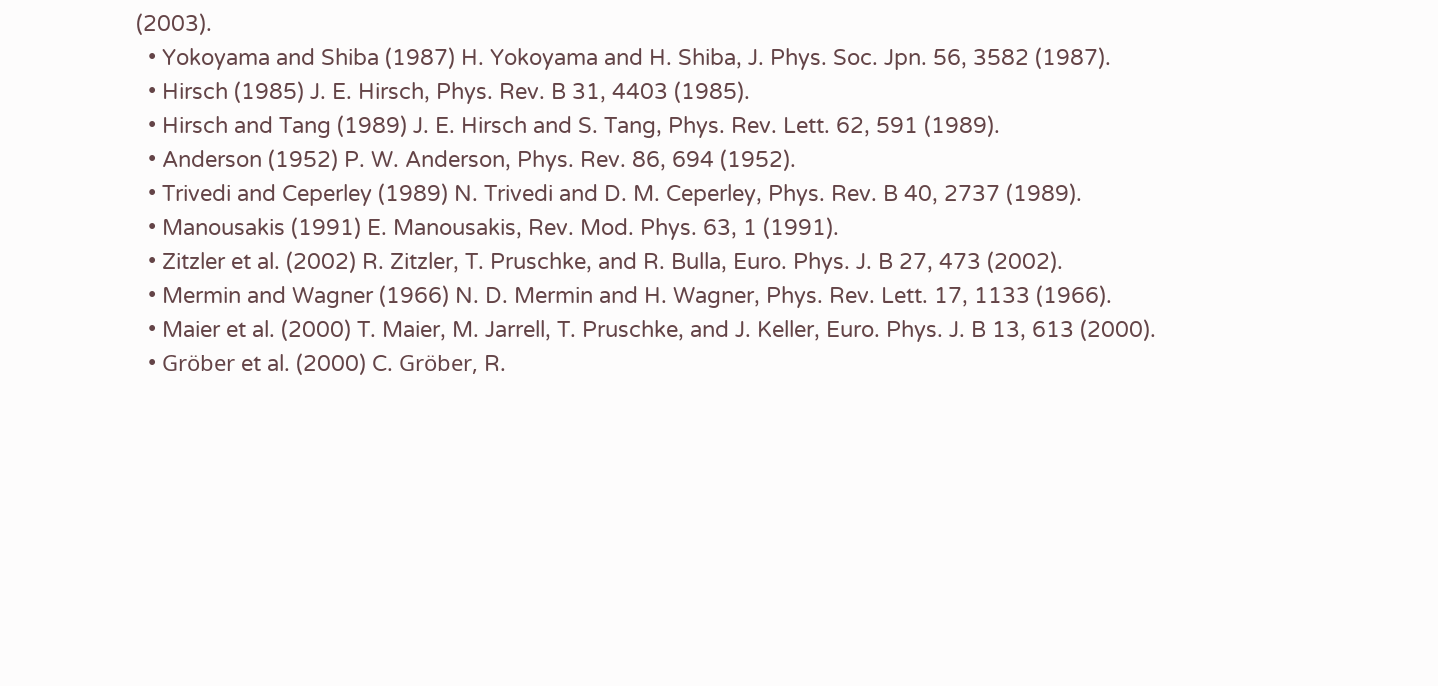(2003).
  • Yokoyama and Shiba (1987) H. Yokoyama and H. Shiba, J. Phys. Soc. Jpn. 56, 3582 (1987).
  • Hirsch (1985) J. E. Hirsch, Phys. Rev. B 31, 4403 (1985).
  • Hirsch and Tang (1989) J. E. Hirsch and S. Tang, Phys. Rev. Lett. 62, 591 (1989).
  • Anderson (1952) P. W. Anderson, Phys. Rev. 86, 694 (1952).
  • Trivedi and Ceperley (1989) N. Trivedi and D. M. Ceperley, Phys. Rev. B 40, 2737 (1989).
  • Manousakis (1991) E. Manousakis, Rev. Mod. Phys. 63, 1 (1991).
  • Zitzler et al. (2002) R. Zitzler, T. Pruschke, and R. Bulla, Euro. Phys. J. B 27, 473 (2002).
  • Mermin and Wagner (1966) N. D. Mermin and H. Wagner, Phys. Rev. Lett. 17, 1133 (1966).
  • Maier et al. (2000) T. Maier, M. Jarrell, T. Pruschke, and J. Keller, Euro. Phys. J. B 13, 613 (2000).
  • Gröber et al. (2000) C. Gröber, R.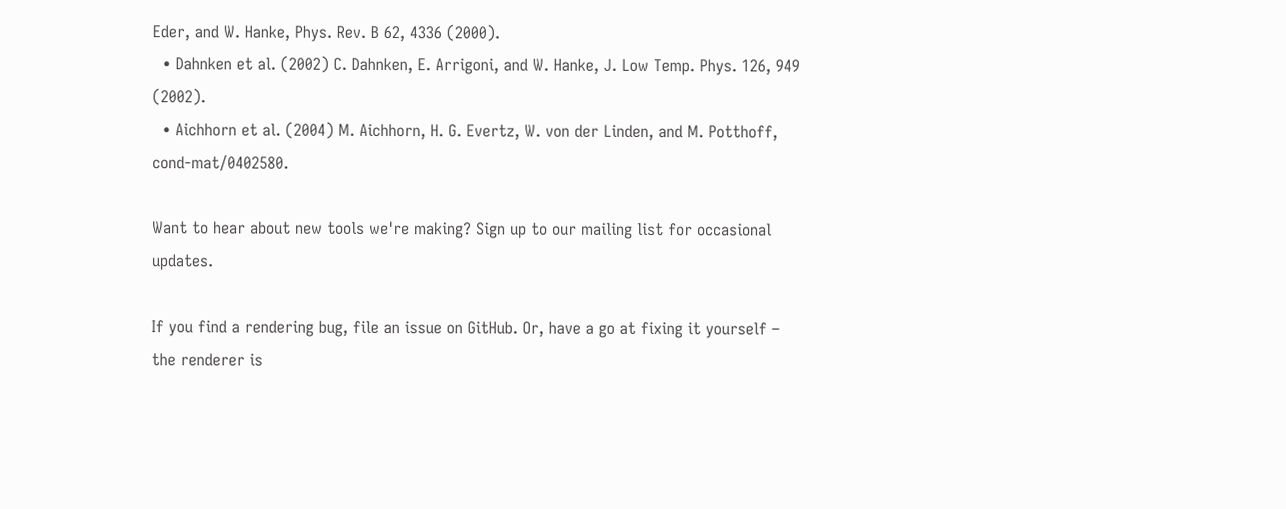Eder, and W. Hanke, Phys. Rev. B 62, 4336 (2000).
  • Dahnken et al. (2002) C. Dahnken, E. Arrigoni, and W. Hanke, J. Low Temp. Phys. 126, 949 (2002).
  • Aichhorn et al. (2004) M. Aichhorn, H. G. Evertz, W. von der Linden, and M. Potthoff, cond-mat/0402580.

Want to hear about new tools we're making? Sign up to our mailing list for occasional updates.

If you find a rendering bug, file an issue on GitHub. Or, have a go at fixing it yourself – the renderer is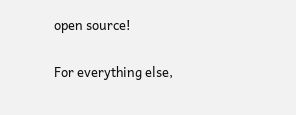open source!

For everything else,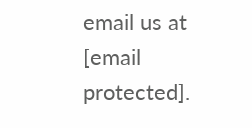email us at [email protected].